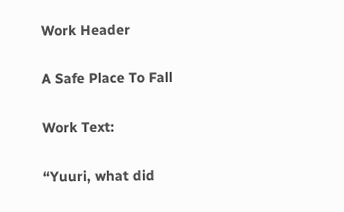Work Header

A Safe Place To Fall

Work Text:

“Yuuri, what did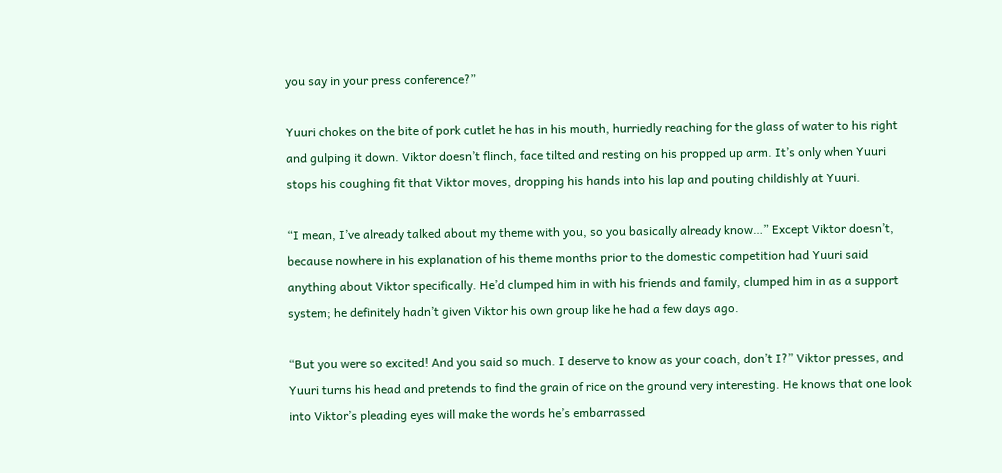you say in your press conference?”

Yuuri chokes on the bite of pork cutlet he has in his mouth, hurriedly reaching for the glass of water to his right and gulping it down. Viktor doesn’t flinch, face tilted and resting on his propped up arm. It’s only when Yuuri stops his coughing fit that Viktor moves, dropping his hands into his lap and pouting childishly at Yuuri.

“I mean, I’ve already talked about my theme with you, so you basically already know…” Except Viktor doesn’t, because nowhere in his explanation of his theme months prior to the domestic competition had Yuuri said anything about Viktor specifically. He’d clumped him in with his friends and family, clumped him in as a support system; he definitely hadn’t given Viktor his own group like he had a few days ago.

“But you were so excited! And you said so much. I deserve to know as your coach, don’t I?” Viktor presses, and Yuuri turns his head and pretends to find the grain of rice on the ground very interesting. He knows that one look into Viktor’s pleading eyes will make the words he’s embarrassed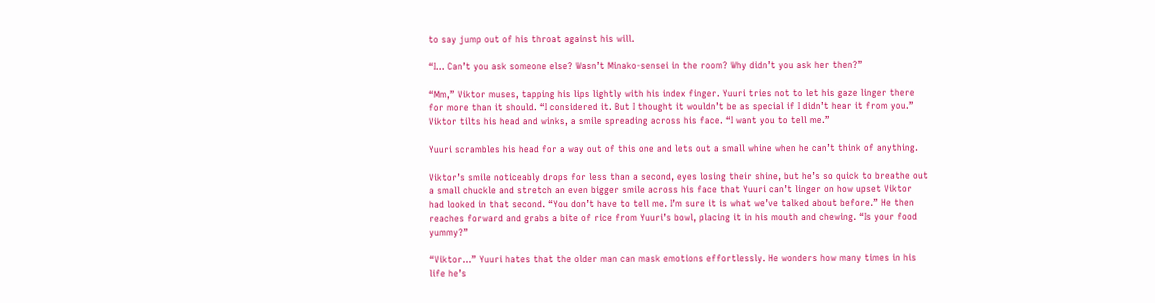to say jump out of his throat against his will.

“I… Can’t you ask someone else? Wasn’t Minako-sensei in the room? Why didn’t you ask her then?”

“Mm,” Viktor muses, tapping his lips lightly with his index finger. Yuuri tries not to let his gaze linger there for more than it should. “I considered it. But I thought it wouldn’t be as special if I didn’t hear it from you.” Viktor tilts his head and winks, a smile spreading across his face. “I want you to tell me.”

Yuuri scrambles his head for a way out of this one and lets out a small whine when he can’t think of anything.

Viktor’s smile noticeably drops for less than a second, eyes losing their shine, but he’s so quick to breathe out a small chuckle and stretch an even bigger smile across his face that Yuuri can’t linger on how upset Viktor had looked in that second. “You don’t have to tell me. I’m sure it is what we’ve talked about before.” He then reaches forward and grabs a bite of rice from Yuuri’s bowl, placing it in his mouth and chewing. “Is your food yummy?”

“Viktor…” Yuuri hates that the older man can mask emotions effortlessly. He wonders how many times in his life he’s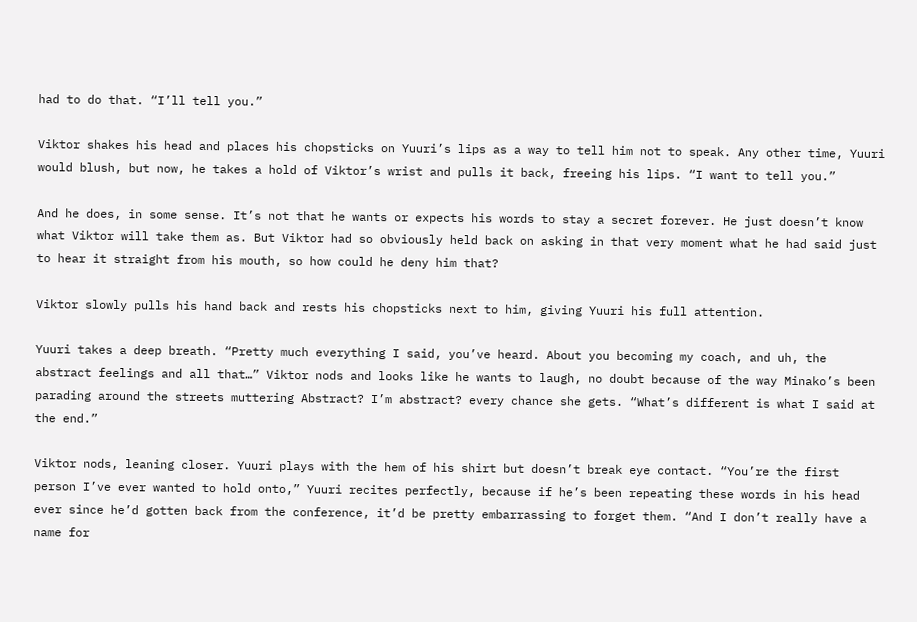had to do that. “I’ll tell you.”

Viktor shakes his head and places his chopsticks on Yuuri’s lips as a way to tell him not to speak. Any other time, Yuuri would blush, but now, he takes a hold of Viktor’s wrist and pulls it back, freeing his lips. “I want to tell you.”

And he does, in some sense. It’s not that he wants or expects his words to stay a secret forever. He just doesn’t know what Viktor will take them as. But Viktor had so obviously held back on asking in that very moment what he had said just to hear it straight from his mouth, so how could he deny him that?

Viktor slowly pulls his hand back and rests his chopsticks next to him, giving Yuuri his full attention.

Yuuri takes a deep breath. “Pretty much everything I said, you’ve heard. About you becoming my coach, and uh, the abstract feelings and all that…” Viktor nods and looks like he wants to laugh, no doubt because of the way Minako’s been parading around the streets muttering Abstract? I’m abstract? every chance she gets. “What’s different is what I said at the end.”

Viktor nods, leaning closer. Yuuri plays with the hem of his shirt but doesn’t break eye contact. “You’re the first person I’ve ever wanted to hold onto,” Yuuri recites perfectly, because if he’s been repeating these words in his head ever since he’d gotten back from the conference, it’d be pretty embarrassing to forget them. “And I don’t really have a name for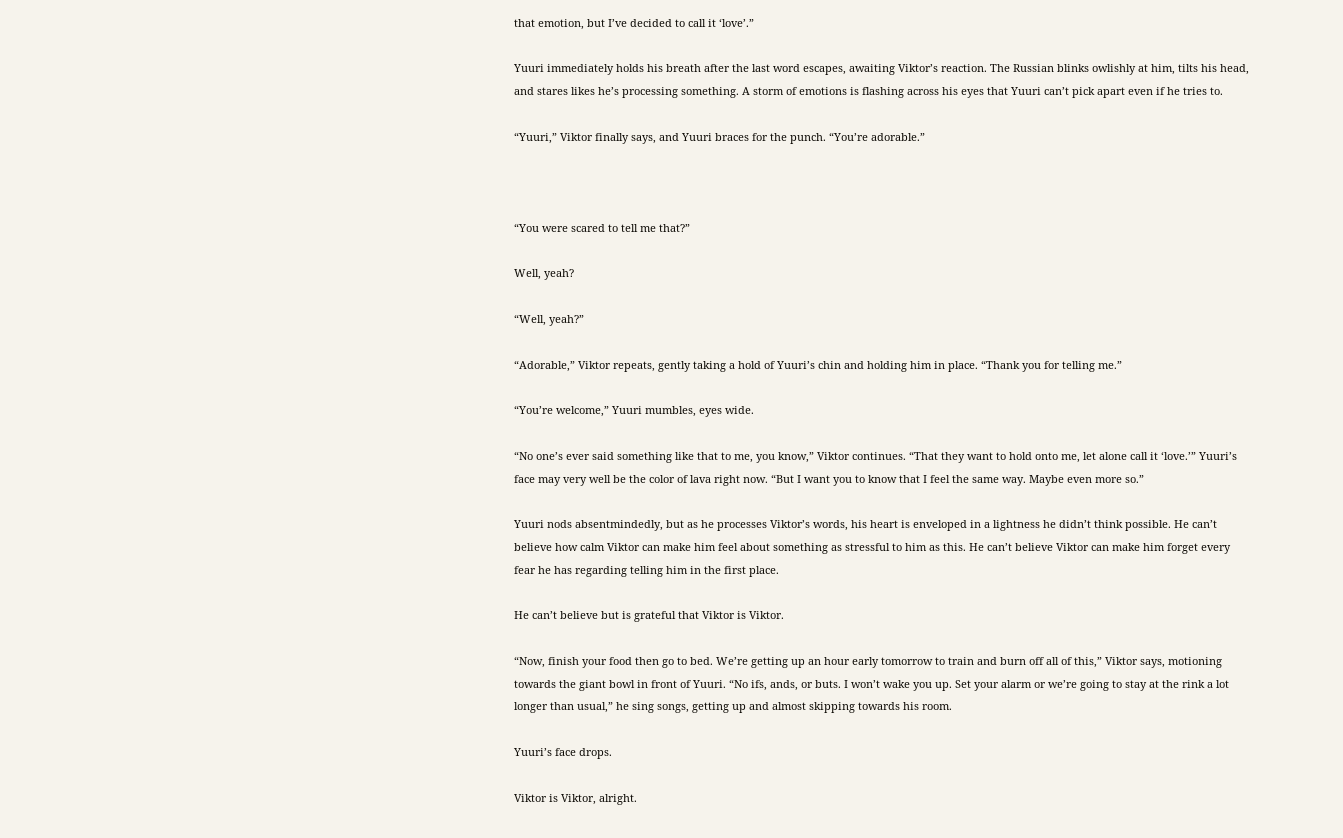that emotion, but I’ve decided to call it ‘love’.”

Yuuri immediately holds his breath after the last word escapes, awaiting Viktor’s reaction. The Russian blinks owlishly at him, tilts his head, and stares likes he’s processing something. A storm of emotions is flashing across his eyes that Yuuri can’t pick apart even if he tries to.

“Yuuri,” Viktor finally says, and Yuuri braces for the punch. “You’re adorable.”



“You were scared to tell me that?”

Well, yeah?

“Well, yeah?”

“Adorable,” Viktor repeats, gently taking a hold of Yuuri’s chin and holding him in place. “Thank you for telling me.”

“You’re welcome,” Yuuri mumbles, eyes wide.

“No one’s ever said something like that to me, you know,” Viktor continues. “That they want to hold onto me, let alone call it ‘love.’” Yuuri’s face may very well be the color of lava right now. “But I want you to know that I feel the same way. Maybe even more so.”

Yuuri nods absentmindedly, but as he processes Viktor’s words, his heart is enveloped in a lightness he didn’t think possible. He can’t believe how calm Viktor can make him feel about something as stressful to him as this. He can’t believe Viktor can make him forget every fear he has regarding telling him in the first place.

He can’t believe but is grateful that Viktor is Viktor.

“Now, finish your food then go to bed. We’re getting up an hour early tomorrow to train and burn off all of this,” Viktor says, motioning towards the giant bowl in front of Yuuri. “No ifs, ands, or buts. I won’t wake you up. Set your alarm or we’re going to stay at the rink a lot longer than usual,” he sing songs, getting up and almost skipping towards his room.

Yuuri’s face drops.

Viktor is Viktor, alright.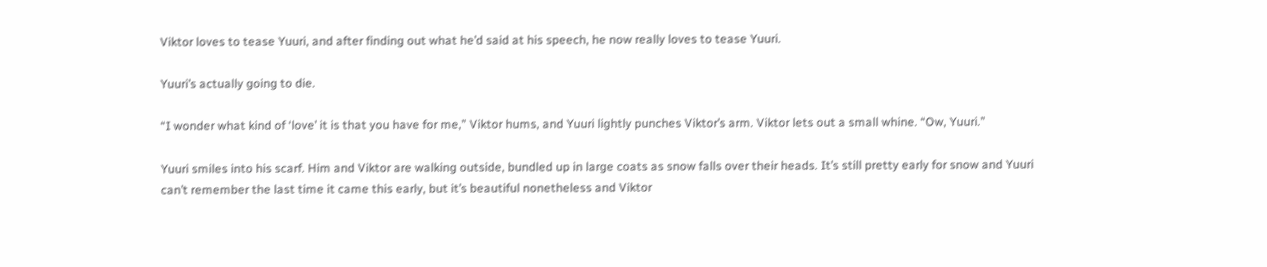Viktor loves to tease Yuuri, and after finding out what he’d said at his speech, he now really loves to tease Yuuri.

Yuuri’s actually going to die.

“I wonder what kind of ‘love’ it is that you have for me,” Viktor hums, and Yuuri lightly punches Viktor’s arm. Viktor lets out a small whine. “Ow, Yuuri.”

Yuuri smiles into his scarf. Him and Viktor are walking outside, bundled up in large coats as snow falls over their heads. It’s still pretty early for snow and Yuuri can’t remember the last time it came this early, but it’s beautiful nonetheless and Viktor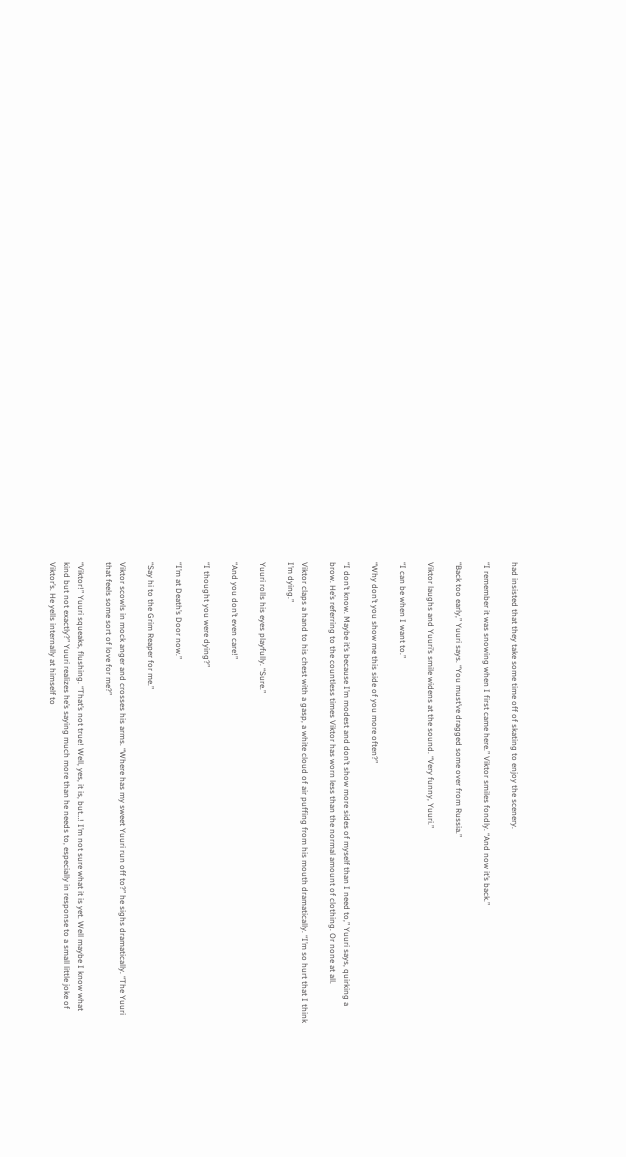had insisted that they take some time off of skating to enjoy the scenery.

“I remember it was snowing when I first came here.” Viktor smiles fondly. “And now it’s back.”

“Back too early,” Yuuri says. “You must’ve dragged some over from Russia.”

Viktor laughs and Yuuri’s smile widens at the sound. “Very funny, Yuuri.”

“I can be when I want to.”

“Why don’t you show me this side of you more often?”

“I don’t know. Maybe it’s because I’m modest and don’t show more sides of myself than I need to,” Yuuri says, quirking a brow. He’s referring to the countless times Viktor has worn less than the normal amount of clothing. Or none at all.

Viktor claps a hand to his chest with a gasp, a white cloud of air puffing from his mouth dramatically. “I’m so hurt that I think I’m dying.”

Yuuri rolls his eyes playfully. “Sure.”

“And you don’t even care!”

“I thought you were dying?”

“I’m at Death’s Door now.”

“Say hi to the Grim Reaper for me.”

Viktor scowls in mock anger and crosses his arms. “Where has my sweet Yuuri run off to?” he sighs dramatically. “The Yuuri that feels some sort of love for me?”

“Viktor!” Yuuri squeaks, flushing. “That’s not true! Well, yes, it is, but…! I’m not sure what it is yet. Well maybe I know what kind but not exactly?” Yuuri realizes he’s saying much more than he needs to, especially in response to a small little joke of Viktor’s. He yells internally at himself to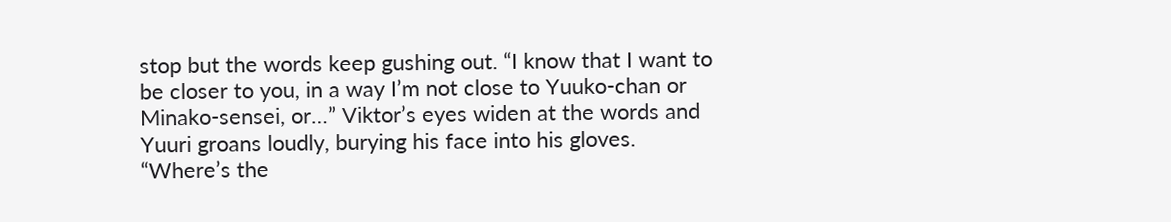stop but the words keep gushing out. “I know that I want to be closer to you, in a way I’m not close to Yuuko-chan or Minako-sensei, or…” Viktor’s eyes widen at the words and Yuuri groans loudly, burying his face into his gloves. “Where’s the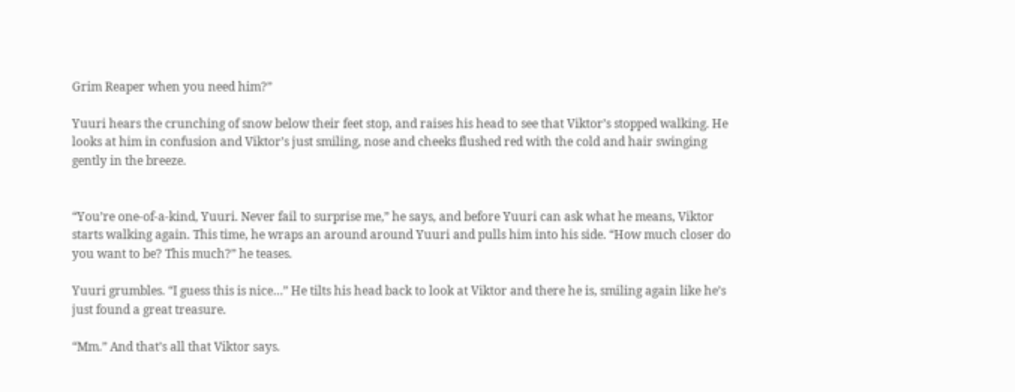Grim Reaper when you need him?”

Yuuri hears the crunching of snow below their feet stop, and raises his head to see that Viktor’s stopped walking. He looks at him in confusion and Viktor’s just smiling, nose and cheeks flushed red with the cold and hair swinging gently in the breeze.


“You’re one-of-a-kind, Yuuri. Never fail to surprise me,” he says, and before Yuuri can ask what he means, Viktor starts walking again. This time, he wraps an around around Yuuri and pulls him into his side. “How much closer do you want to be? This much?” he teases.

Yuuri grumbles. “I guess this is nice…” He tilts his head back to look at Viktor and there he is, smiling again like he’s just found a great treasure.

“Mm.” And that’s all that Viktor says.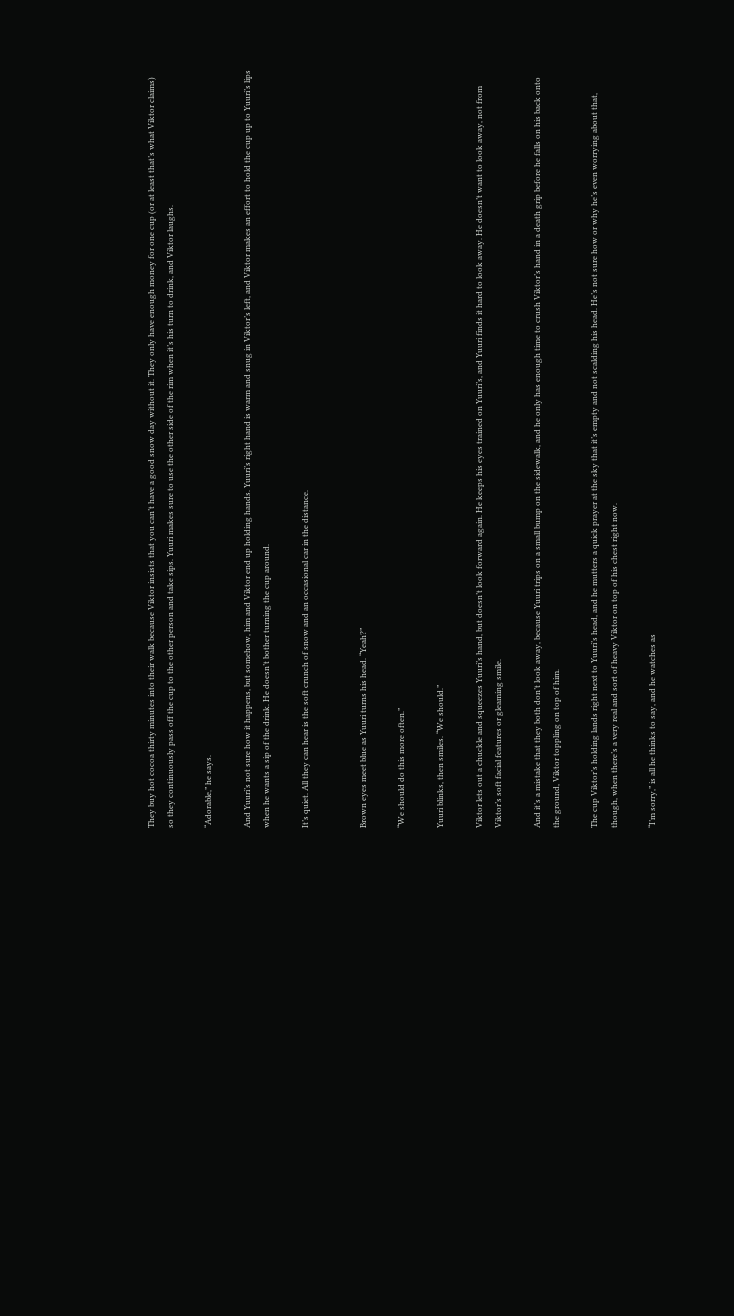They buy hot cocoa thirty minutes into their walk because Viktor insists that you can’t have a good snow day without it. They only have enough money for one cup (or at least that’s what Viktor claims) so they continuously pass off the cup to the other person and take sips. Yuuri makes sure to use the other side of the rim when it’s his turn to drink, and Viktor laughs.

“Adorable,” he says.

And Yuuri’s not sure how it happens, but somehow, him and Viktor end up holding hands. Yuuri’s right hand is warm and snug in Viktor’s left, and Viktor makes an effort to hold the cup up to Yuuri’s lips when he wants a sip of the drink. He doesn’t bother turning the cup around.

It’s quiet. All they can hear is the soft crunch of snow and an occasional car in the distance.


Brown eyes meet blue as Yuuri turns his head. “Yeah?”

“We should do this more often.”

Yuuri blinks, then smiles. “We should.”

Viktor lets out a chuckle and squeezes Yuuri’s hand, but doesn’t look forward again. He keeps his eyes trained on Yuuri’s, and Yuuri finds it hard to look away. He doesn’t want to look away, not from Viktor’s soft facial features or gleaming smile.

And it’s a mistake that they both don’t look away, because Yuuri trips on a small bump on the sidewalk, and he only has enough time to crush Viktor’s hand in a death grip before he falls on his back onto the ground, Viktor toppling on top of him.

The cup Viktor’s holding lands right next to Yuuri’s head, and he mutters a quick prayer at the sky that it’s empty and not scalding his head. He’s not sure how or why he’s even worrying about that, though, when there’s a very real and sort of heavy Viktor on top of his chest right now.

“I’m sorry,” is all he thinks to say, and he watches as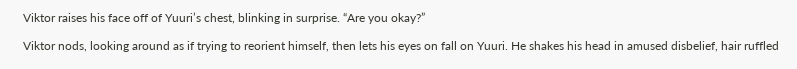Viktor raises his face off of Yuuri’s chest, blinking in surprise. “Are you okay?”

Viktor nods, looking around as if trying to reorient himself, then lets his eyes on fall on Yuuri. He shakes his head in amused disbelief, hair ruffled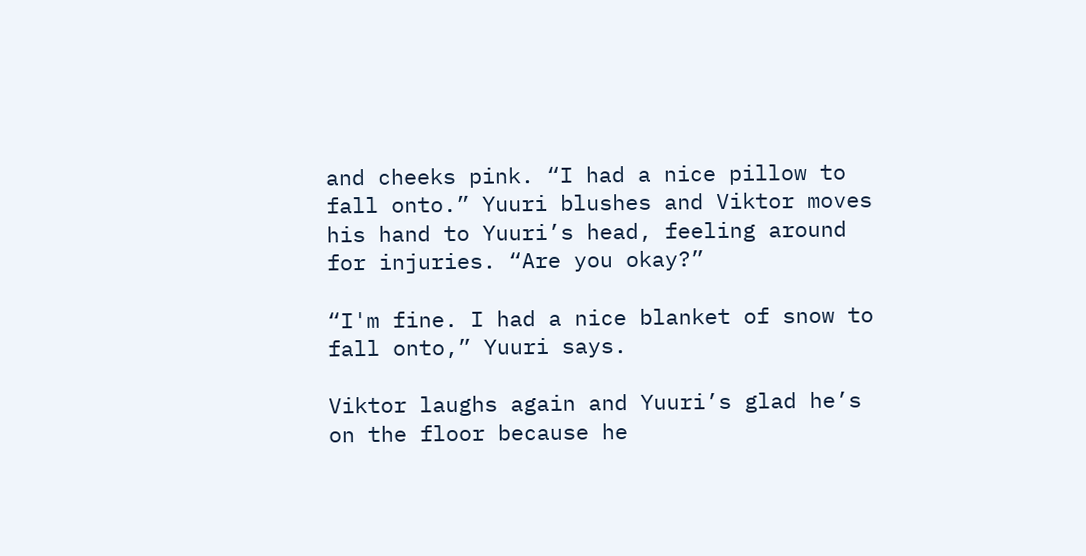and cheeks pink. “I had a nice pillow to fall onto.” Yuuri blushes and Viktor moves his hand to Yuuri’s head, feeling around for injuries. “Are you okay?”

“I'm fine. I had a nice blanket of snow to fall onto,” Yuuri says.

Viktor laughs again and Yuuri’s glad he’s on the floor because he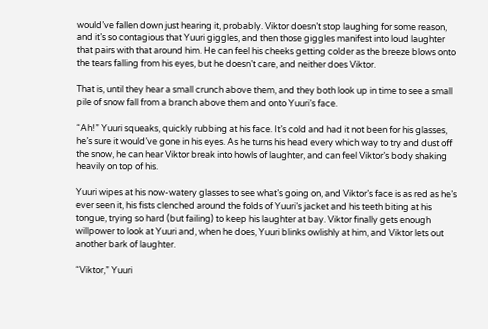would’ve fallen down just hearing it, probably. Viktor doesn’t stop laughing for some reason, and it’s so contagious that Yuuri giggles, and then those giggles manifest into loud laughter that pairs with that around him. He can feel his cheeks getting colder as the breeze blows onto the tears falling from his eyes, but he doesn’t care, and neither does Viktor.

That is, until they hear a small crunch above them, and they both look up in time to see a small pile of snow fall from a branch above them and onto Yuuri’s face.

“Ah!” Yuuri squeaks, quickly rubbing at his face. It’s cold and had it not been for his glasses, he’s sure it would’ve gone in his eyes. As he turns his head every which way to try and dust off the snow, he can hear Viktor break into howls of laughter, and can feel Viktor’s body shaking heavily on top of his.

Yuuri wipes at his now-watery glasses to see what’s going on, and Viktor’s face is as red as he’s ever seen it, his fists clenched around the folds of Yuuri’s jacket and his teeth biting at his tongue, trying so hard (but failing) to keep his laughter at bay. Viktor finally gets enough willpower to look at Yuuri and, when he does, Yuuri blinks owlishly at him, and Viktor lets out another bark of laughter.

“Viktor,” Yuuri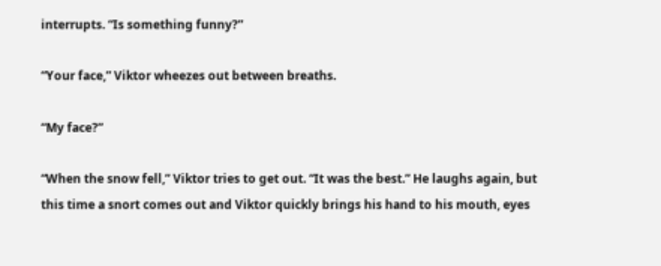interrupts. “Is something funny?”

“Your face,” Viktor wheezes out between breaths.

“My face?”

“When the snow fell,” Viktor tries to get out. “It was the best.” He laughs again, but this time a snort comes out and Viktor quickly brings his hand to his mouth, eyes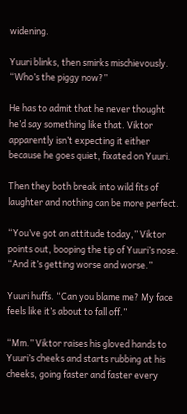widening.

Yuuri blinks, then smirks mischievously. “Who’s the piggy now?”

He has to admit that he never thought he’d say something like that. Viktor apparently isn’t expecting it either because he goes quiet, fixated on Yuuri.

Then they both break into wild fits of laughter and nothing can be more perfect.

“You’ve got an attitude today,” Viktor points out, booping the tip of Yuuri’s nose. “And it’s getting worse and worse.”

Yuuri huffs. “Can you blame me? My face feels like it’s about to fall off.”

“Mm.” Viktor raises his gloved hands to Yuuri’s cheeks and starts rubbing at his cheeks, going faster and faster every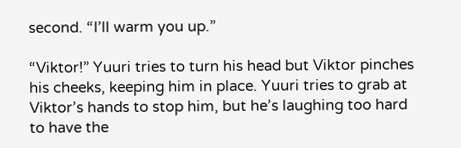second. “I’ll warm you up.”

“Viktor!” Yuuri tries to turn his head but Viktor pinches his cheeks, keeping him in place. Yuuri tries to grab at Viktor’s hands to stop him, but he’s laughing too hard to have the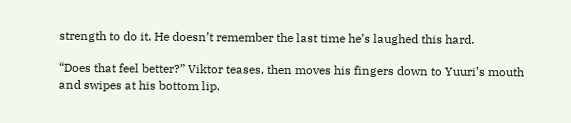strength to do it. He doesn’t remember the last time he’s laughed this hard.

“Does that feel better?” Viktor teases, then moves his fingers down to Yuuri’s mouth and swipes at his bottom lip.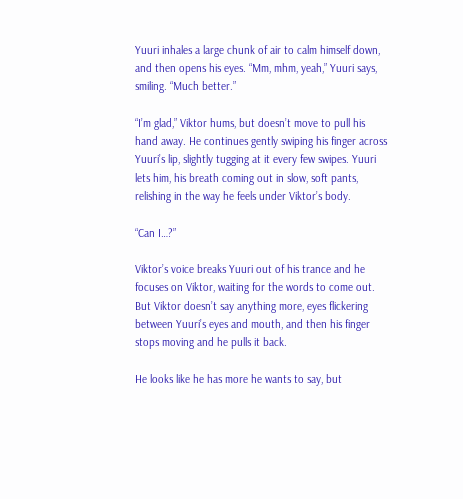Yuuri inhales a large chunk of air to calm himself down, and then opens his eyes. “Mm, mhm, yeah,” Yuuri says, smiling. “Much better.”

“I’m glad,” Viktor hums, but doesn’t move to pull his hand away. He continues gently swiping his finger across Yuuri’s lip, slightly tugging at it every few swipes. Yuuri lets him, his breath coming out in slow, soft pants, relishing in the way he feels under Viktor’s body.

“Can I…?”

Viktor’s voice breaks Yuuri out of his trance and he focuses on Viktor, waiting for the words to come out. But Viktor doesn’t say anything more, eyes flickering between Yuuri’s eyes and mouth, and then his finger stops moving and he pulls it back.

He looks like he has more he wants to say, but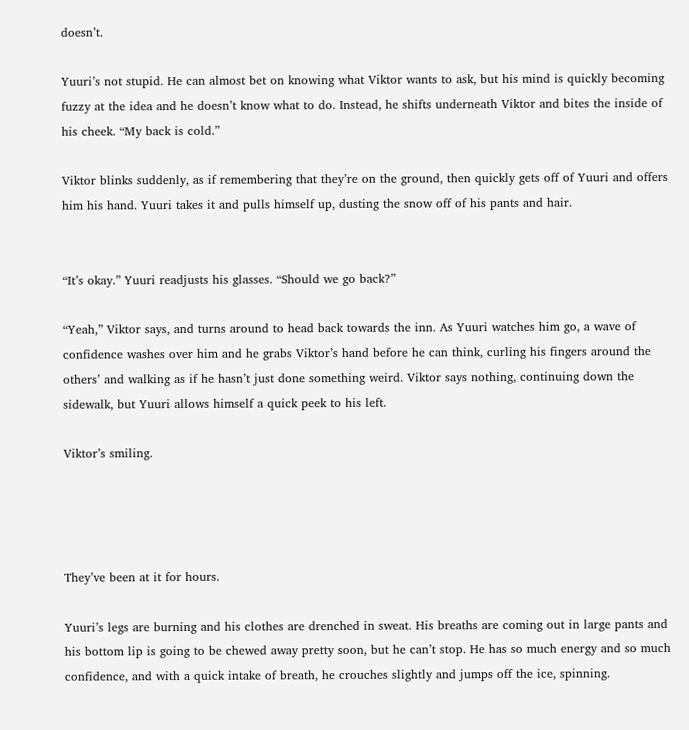doesn’t.

Yuuri’s not stupid. He can almost bet on knowing what Viktor wants to ask, but his mind is quickly becoming fuzzy at the idea and he doesn’t know what to do. Instead, he shifts underneath Viktor and bites the inside of his cheek. “My back is cold.”

Viktor blinks suddenly, as if remembering that they’re on the ground, then quickly gets off of Yuuri and offers him his hand. Yuuri takes it and pulls himself up, dusting the snow off of his pants and hair.


“It’s okay.” Yuuri readjusts his glasses. “Should we go back?”

“Yeah,” Viktor says, and turns around to head back towards the inn. As Yuuri watches him go, a wave of confidence washes over him and he grabs Viktor’s hand before he can think, curling his fingers around the others’ and walking as if he hasn’t just done something weird. Viktor says nothing, continuing down the sidewalk, but Yuuri allows himself a quick peek to his left.

Viktor’s smiling.




They’ve been at it for hours.

Yuuri’s legs are burning and his clothes are drenched in sweat. His breaths are coming out in large pants and his bottom lip is going to be chewed away pretty soon, but he can’t stop. He has so much energy and so much confidence, and with a quick intake of breath, he crouches slightly and jumps off the ice, spinning.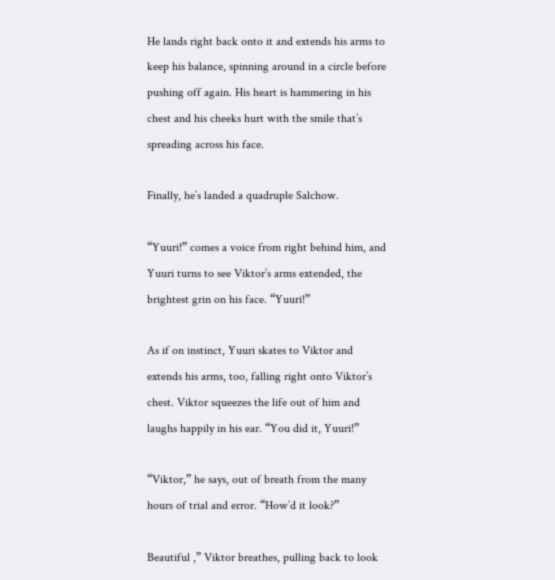He lands right back onto it and extends his arms to keep his balance, spinning around in a circle before pushing off again. His heart is hammering in his chest and his cheeks hurt with the smile that’s spreading across his face.

Finally, he’s landed a quadruple Salchow.

“Yuuri!” comes a voice from right behind him, and Yuuri turns to see Viktor’s arms extended, the brightest grin on his face. “Yuuri!”

As if on instinct, Yuuri skates to Viktor and extends his arms, too, falling right onto Viktor’s chest. Viktor squeezes the life out of him and laughs happily in his ear. “You did it, Yuuri!”

“Viktor,” he says, out of breath from the many hours of trial and error. “How’d it look?”

Beautiful ,” Viktor breathes, pulling back to look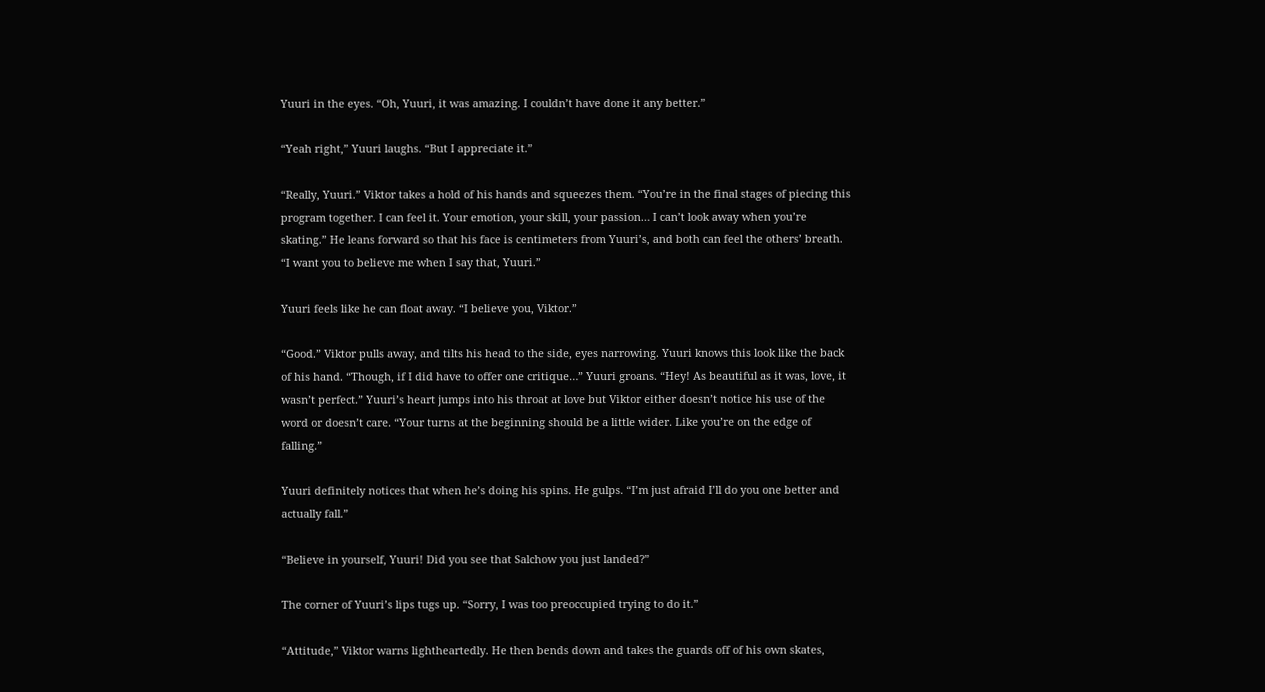Yuuri in the eyes. “Oh, Yuuri, it was amazing. I couldn’t have done it any better.”

“Yeah right,” Yuuri laughs. “But I appreciate it.”

“Really, Yuuri.” Viktor takes a hold of his hands and squeezes them. “You’re in the final stages of piecing this program together. I can feel it. Your emotion, your skill, your passion… I can’t look away when you’re skating.” He leans forward so that his face is centimeters from Yuuri’s, and both can feel the others’ breath. “I want you to believe me when I say that, Yuuri.”

Yuuri feels like he can float away. “I believe you, Viktor.”

“Good.” Viktor pulls away, and tilts his head to the side, eyes narrowing. Yuuri knows this look like the back of his hand. “Though, if I did have to offer one critique…” Yuuri groans. “Hey! As beautiful as it was, love, it wasn’t perfect.” Yuuri’s heart jumps into his throat at love but Viktor either doesn’t notice his use of the word or doesn’t care. “Your turns at the beginning should be a little wider. Like you’re on the edge of falling.”

Yuuri definitely notices that when he’s doing his spins. He gulps. “I’m just afraid I’ll do you one better and actually fall.”

“Believe in yourself, Yuuri! Did you see that Salchow you just landed?”

The corner of Yuuri’s lips tugs up. “Sorry, I was too preoccupied trying to do it.”

“Attitude,” Viktor warns lightheartedly. He then bends down and takes the guards off of his own skates,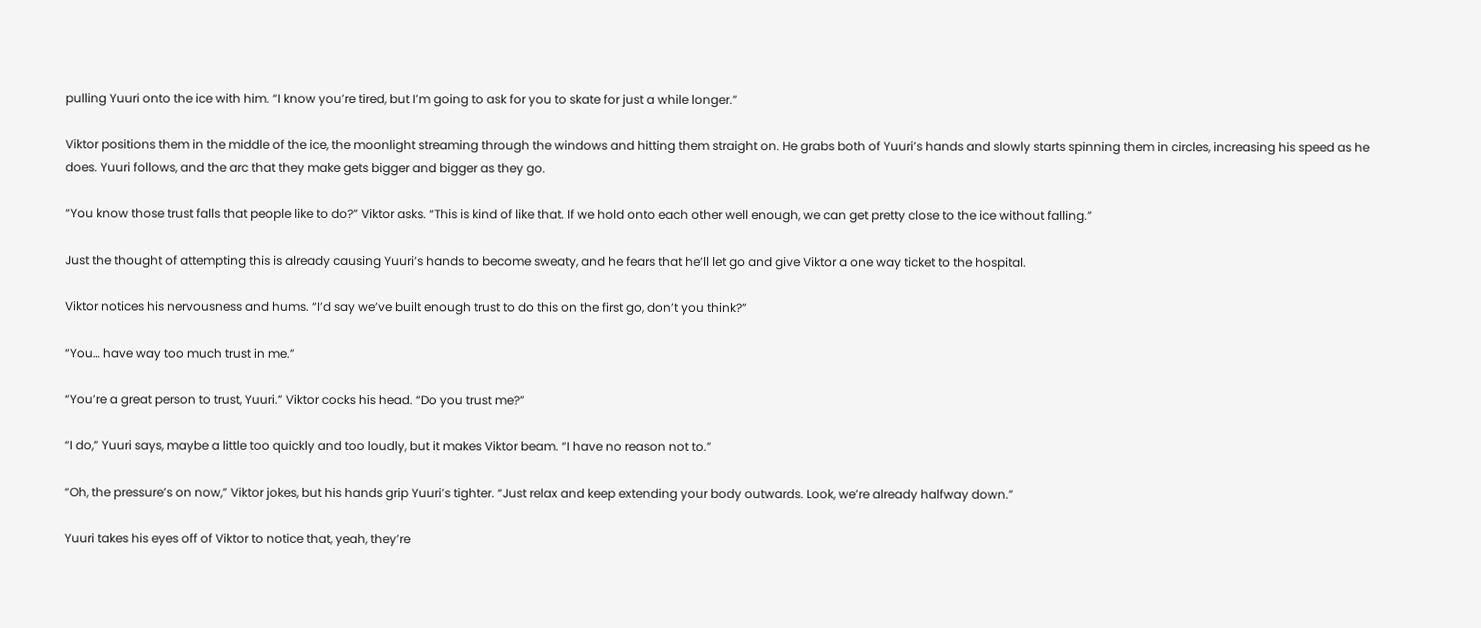pulling Yuuri onto the ice with him. “I know you’re tired, but I’m going to ask for you to skate for just a while longer.”

Viktor positions them in the middle of the ice, the moonlight streaming through the windows and hitting them straight on. He grabs both of Yuuri’s hands and slowly starts spinning them in circles, increasing his speed as he does. Yuuri follows, and the arc that they make gets bigger and bigger as they go.

“You know those trust falls that people like to do?” Viktor asks. “This is kind of like that. If we hold onto each other well enough, we can get pretty close to the ice without falling.”

Just the thought of attempting this is already causing Yuuri’s hands to become sweaty, and he fears that he’ll let go and give Viktor a one way ticket to the hospital.

Viktor notices his nervousness and hums. “I’d say we’ve built enough trust to do this on the first go, don’t you think?”

“You… have way too much trust in me.”

“You’re a great person to trust, Yuuri.” Viktor cocks his head. “Do you trust me?”

“I do,” Yuuri says, maybe a little too quickly and too loudly, but it makes Viktor beam. “I have no reason not to.”

“Oh, the pressure’s on now,” Viktor jokes, but his hands grip Yuuri’s tighter. “Just relax and keep extending your body outwards. Look, we’re already halfway down.”

Yuuri takes his eyes off of Viktor to notice that, yeah, they’re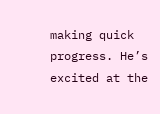making quick progress. He’s excited at the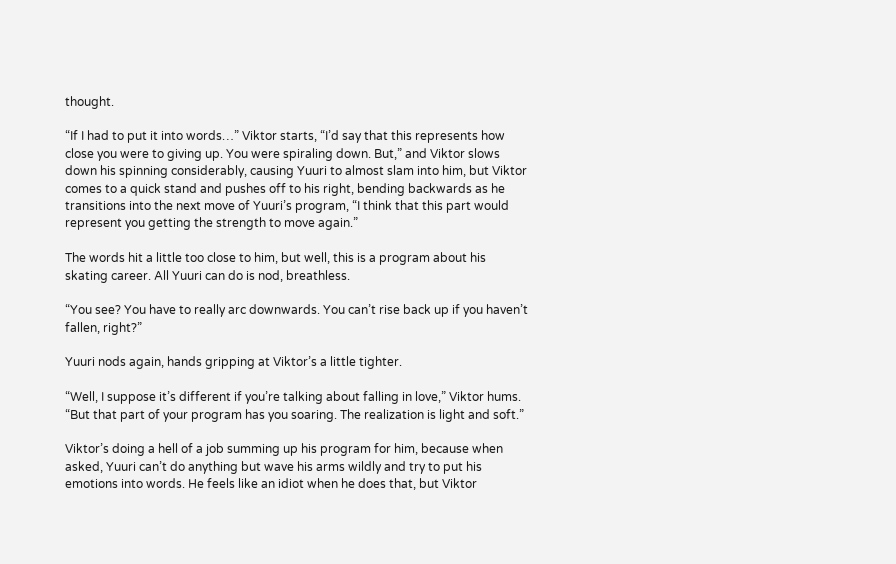thought.

“If I had to put it into words…” Viktor starts, “I’d say that this represents how close you were to giving up. You were spiraling down. But,” and Viktor slows down his spinning considerably, causing Yuuri to almost slam into him, but Viktor comes to a quick stand and pushes off to his right, bending backwards as he transitions into the next move of Yuuri’s program, “I think that this part would represent you getting the strength to move again.”

The words hit a little too close to him, but well, this is a program about his skating career. All Yuuri can do is nod, breathless.

“You see? You have to really arc downwards. You can’t rise back up if you haven’t fallen, right?”

Yuuri nods again, hands gripping at Viktor’s a little tighter.

“Well, I suppose it’s different if you’re talking about falling in love,” Viktor hums. “But that part of your program has you soaring. The realization is light and soft.”

Viktor’s doing a hell of a job summing up his program for him, because when asked, Yuuri can’t do anything but wave his arms wildly and try to put his emotions into words. He feels like an idiot when he does that, but Viktor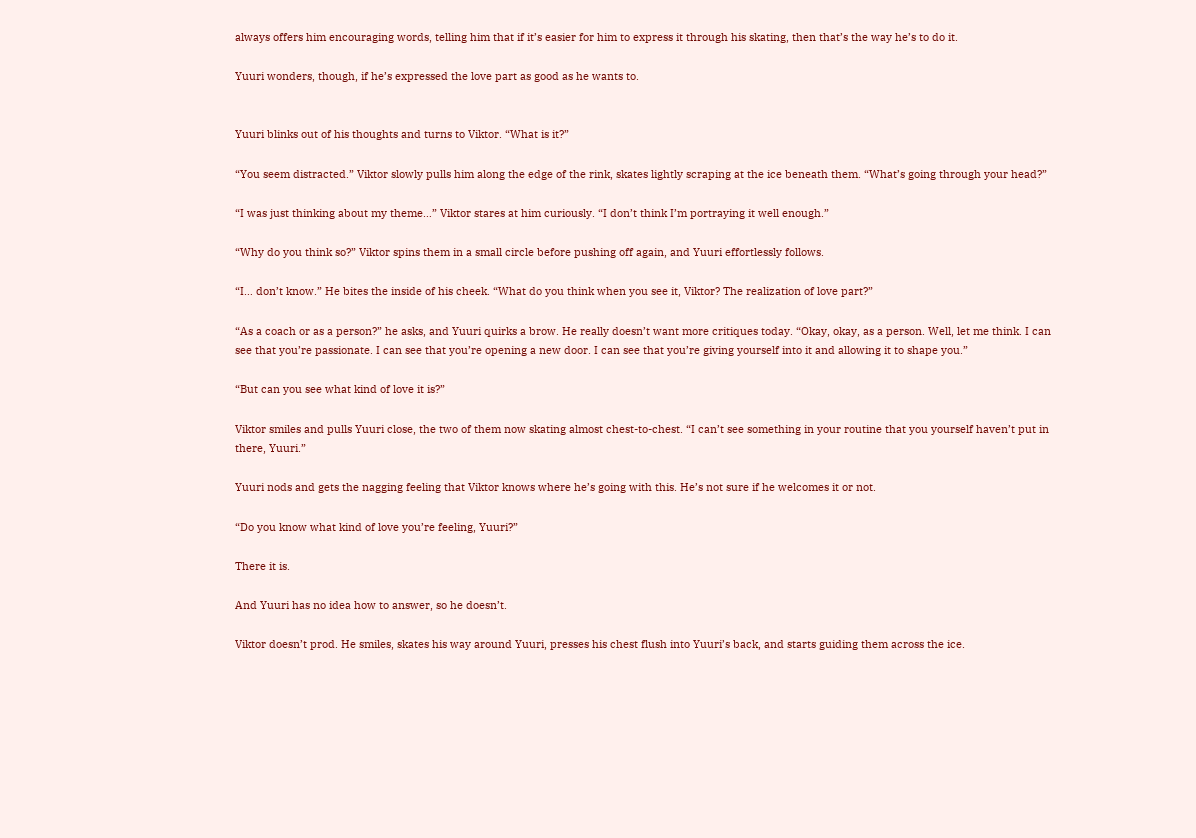always offers him encouraging words, telling him that if it’s easier for him to express it through his skating, then that’s the way he’s to do it.

Yuuri wonders, though, if he’s expressed the love part as good as he wants to.


Yuuri blinks out of his thoughts and turns to Viktor. “What is it?”

“You seem distracted.” Viktor slowly pulls him along the edge of the rink, skates lightly scraping at the ice beneath them. “What’s going through your head?”

“I was just thinking about my theme…” Viktor stares at him curiously. “I don’t think I’m portraying it well enough.”

“Why do you think so?” Viktor spins them in a small circle before pushing off again, and Yuuri effortlessly follows.

“I… don’t know.” He bites the inside of his cheek. “What do you think when you see it, Viktor? The realization of love part?”

“As a coach or as a person?” he asks, and Yuuri quirks a brow. He really doesn’t want more critiques today. “Okay, okay, as a person. Well, let me think. I can see that you’re passionate. I can see that you’re opening a new door. I can see that you’re giving yourself into it and allowing it to shape you.”

“But can you see what kind of love it is?”

Viktor smiles and pulls Yuuri close, the two of them now skating almost chest-to-chest. “I can’t see something in your routine that you yourself haven’t put in there, Yuuri.”

Yuuri nods and gets the nagging feeling that Viktor knows where he’s going with this. He’s not sure if he welcomes it or not.

“Do you know what kind of love you’re feeling, Yuuri?”

There it is.

And Yuuri has no idea how to answer, so he doesn’t.

Viktor doesn’t prod. He smiles, skates his way around Yuuri, presses his chest flush into Yuuri’s back, and starts guiding them across the ice.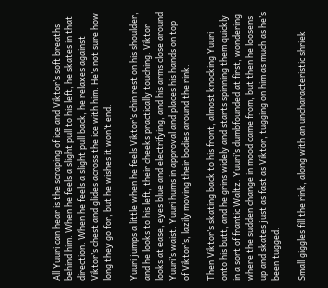All Yuuri can hear is the scraping of ice and Viktor’s soft breaths behind him. When he feels a slight pull to his left, he skates in that direction. When he feels a slight pull back, he relaxes against Viktor’s chest and glides across the ice with him. He’s not sure how long they go for, but he wishes it won’t end.

Yuuri jumps a little when he feels Viktor’s chin rest on his shoulder, and he looks to his left, their cheeks practically touching. Viktor looks at ease, eyes blue and electrifying, and his arms close around Yuuri’s waist. Yuuri hums in approval and places his hands on top of Viktor’s, lazily moving their bodies around the rink.

Then Viktor’s skating back to his front, almost knocking Yuuri onto his butt, and he grins widely and starts spinning them quickly in a sort of frantic Waltz. Yuuri’s dumbfounded at first, wondering where the sudden change in mood came from, but then he loosens up and skates just as fast as Viktor, tugging on him as much as he’s been tugged.

Small giggles fill the rink, along with an uncharacteristic shriek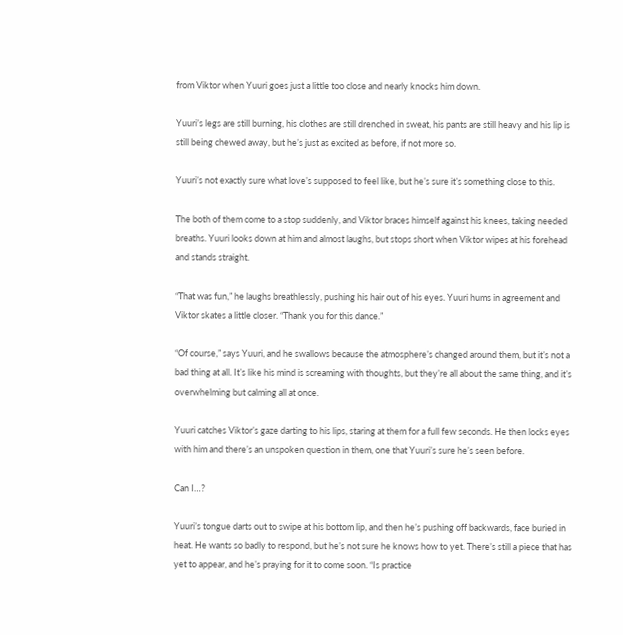from Viktor when Yuuri goes just a little too close and nearly knocks him down.

Yuuri’s legs are still burning, his clothes are still drenched in sweat, his pants are still heavy and his lip is still being chewed away, but he’s just as excited as before, if not more so.

Yuuri’s not exactly sure what love’s supposed to feel like, but he’s sure it’s something close to this.

The both of them come to a stop suddenly, and Viktor braces himself against his knees, taking needed breaths. Yuuri looks down at him and almost laughs, but stops short when Viktor wipes at his forehead and stands straight.

“That was fun,” he laughs breathlessly, pushing his hair out of his eyes. Yuuri hums in agreement and Viktor skates a little closer. “Thank you for this dance.”

“Of course,” says Yuuri, and he swallows because the atmosphere’s changed around them, but it’s not a bad thing at all. It’s like his mind is screaming with thoughts, but they’re all about the same thing, and it’s overwhelming but calming all at once.

Yuuri catches Viktor’s gaze darting to his lips, staring at them for a full few seconds. He then locks eyes with him and there’s an unspoken question in them, one that Yuuri’s sure he’s seen before.

Can I…?

Yuuri’s tongue darts out to swipe at his bottom lip, and then he’s pushing off backwards, face buried in heat. He wants so badly to respond, but he’s not sure he knows how to yet. There’s still a piece that has yet to appear, and he’s praying for it to come soon. “Is practice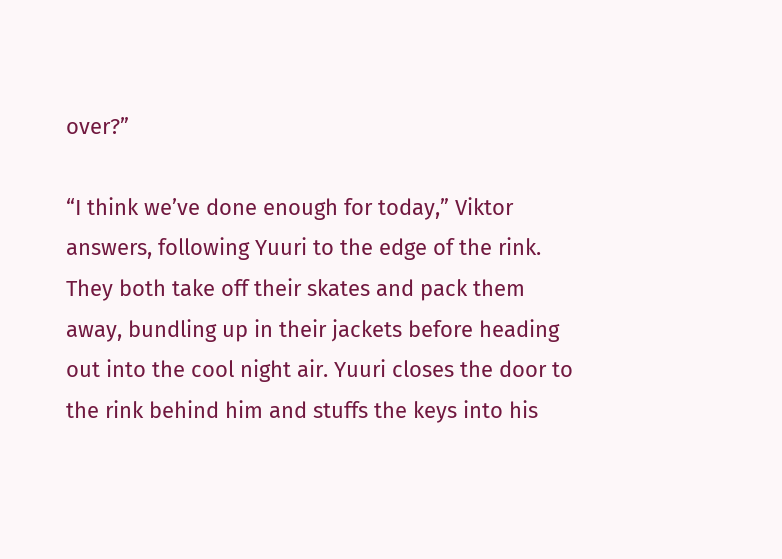over?”

“I think we’ve done enough for today,” Viktor answers, following Yuuri to the edge of the rink. They both take off their skates and pack them away, bundling up in their jackets before heading out into the cool night air. Yuuri closes the door to the rink behind him and stuffs the keys into his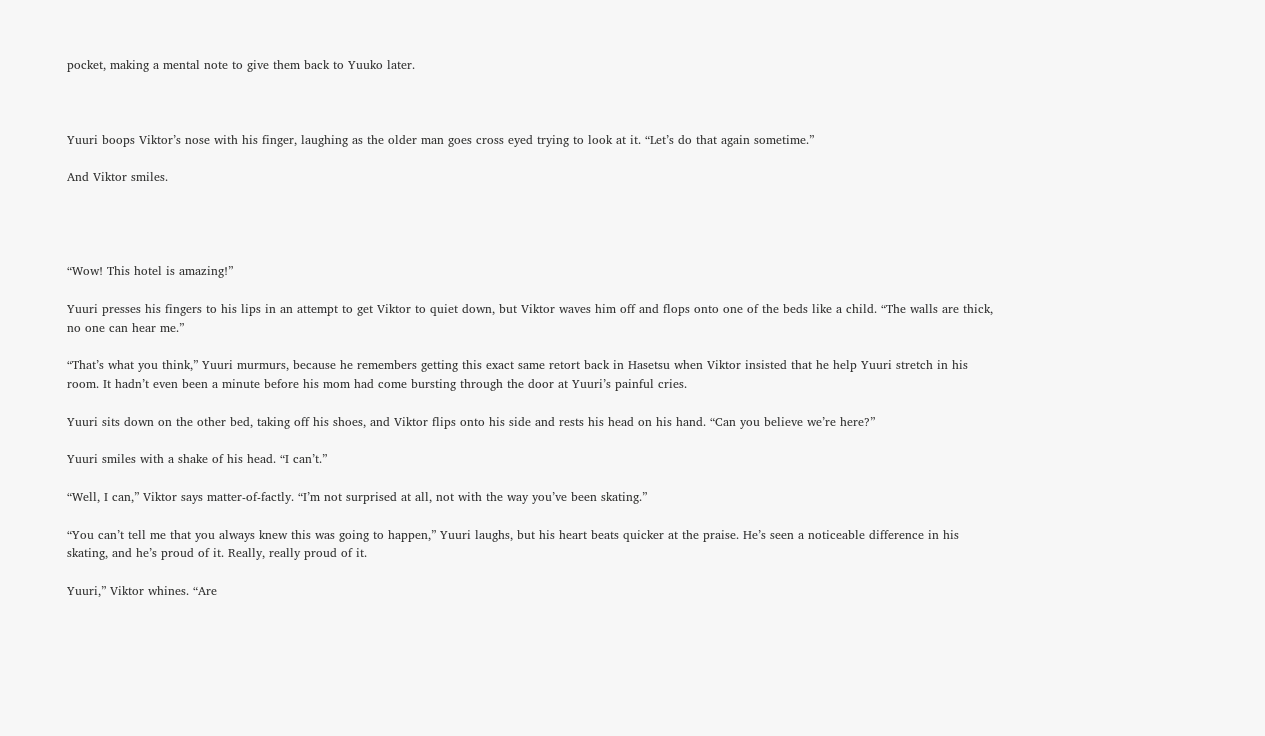pocket, making a mental note to give them back to Yuuko later.



Yuuri boops Viktor’s nose with his finger, laughing as the older man goes cross eyed trying to look at it. “Let’s do that again sometime.”

And Viktor smiles.




“Wow! This hotel is amazing!”

Yuuri presses his fingers to his lips in an attempt to get Viktor to quiet down, but Viktor waves him off and flops onto one of the beds like a child. “The walls are thick, no one can hear me.”

“That’s what you think,” Yuuri murmurs, because he remembers getting this exact same retort back in Hasetsu when Viktor insisted that he help Yuuri stretch in his room. It hadn’t even been a minute before his mom had come bursting through the door at Yuuri’s painful cries.

Yuuri sits down on the other bed, taking off his shoes, and Viktor flips onto his side and rests his head on his hand. “Can you believe we’re here?”

Yuuri smiles with a shake of his head. “I can’t.”

“Well, I can,” Viktor says matter-of-factly. “I’m not surprised at all, not with the way you’ve been skating.”

“You can’t tell me that you always knew this was going to happen,” Yuuri laughs, but his heart beats quicker at the praise. He’s seen a noticeable difference in his skating, and he’s proud of it. Really, really proud of it.

Yuuri,” Viktor whines. “Are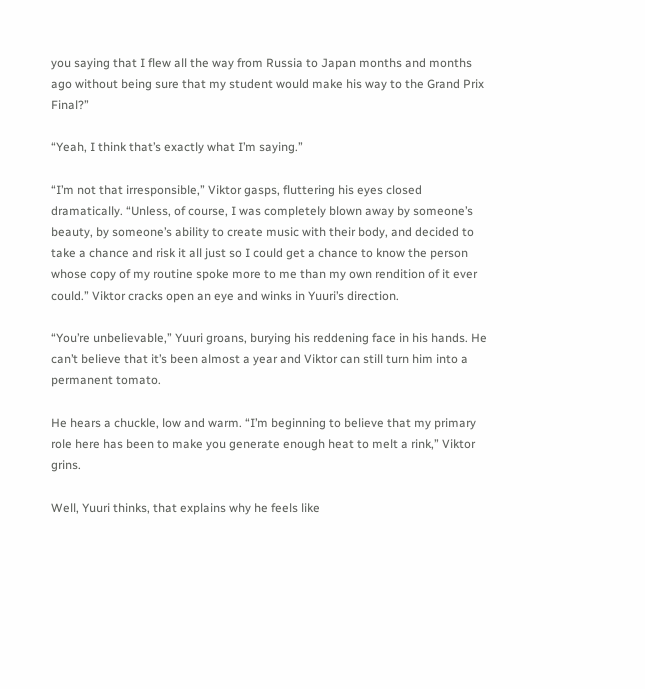you saying that I flew all the way from Russia to Japan months and months ago without being sure that my student would make his way to the Grand Prix Final?”

“Yeah, I think that’s exactly what I’m saying.”

“I’m not that irresponsible,” Viktor gasps, fluttering his eyes closed dramatically. “Unless, of course, I was completely blown away by someone’s beauty, by someone’s ability to create music with their body, and decided to take a chance and risk it all just so I could get a chance to know the person whose copy of my routine spoke more to me than my own rendition of it ever could.” Viktor cracks open an eye and winks in Yuuri’s direction.

“You’re unbelievable,” Yuuri groans, burying his reddening face in his hands. He can’t believe that it’s been almost a year and Viktor can still turn him into a permanent tomato.

He hears a chuckle, low and warm. “I’m beginning to believe that my primary role here has been to make you generate enough heat to melt a rink,” Viktor grins.

Well, Yuuri thinks, that explains why he feels like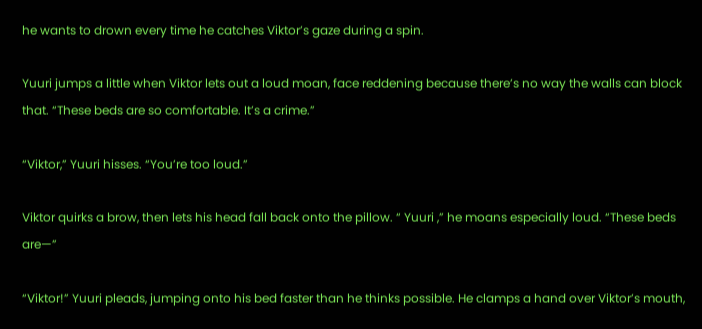he wants to drown every time he catches Viktor’s gaze during a spin.

Yuuri jumps a little when Viktor lets out a loud moan, face reddening because there’s no way the walls can block that. “These beds are so comfortable. It’s a crime.”

“Viktor,” Yuuri hisses. “You’re too loud.”

Viktor quirks a brow, then lets his head fall back onto the pillow. “ Yuuri ,” he moans especially loud. “These beds are—”

“Viktor!” Yuuri pleads, jumping onto his bed faster than he thinks possible. He clamps a hand over Viktor’s mouth,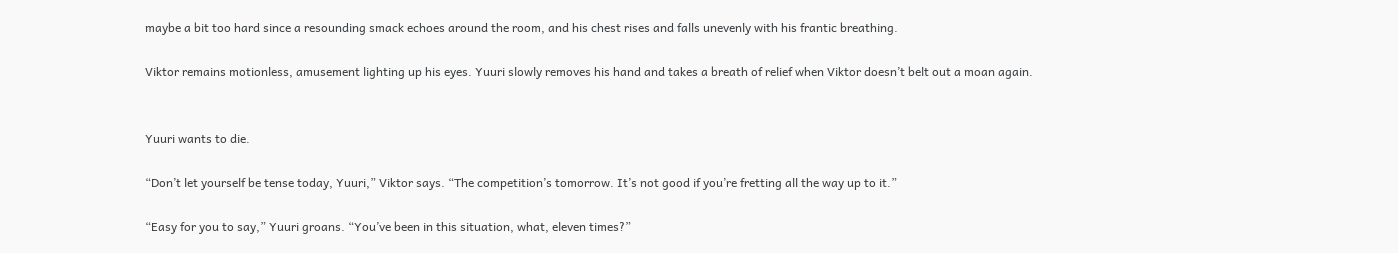maybe a bit too hard since a resounding smack echoes around the room, and his chest rises and falls unevenly with his frantic breathing.

Viktor remains motionless, amusement lighting up his eyes. Yuuri slowly removes his hand and takes a breath of relief when Viktor doesn’t belt out a moan again.


Yuuri wants to die.

“Don’t let yourself be tense today, Yuuri,” Viktor says. “The competition’s tomorrow. It’s not good if you’re fretting all the way up to it.”

“Easy for you to say,” Yuuri groans. “You’ve been in this situation, what, eleven times?”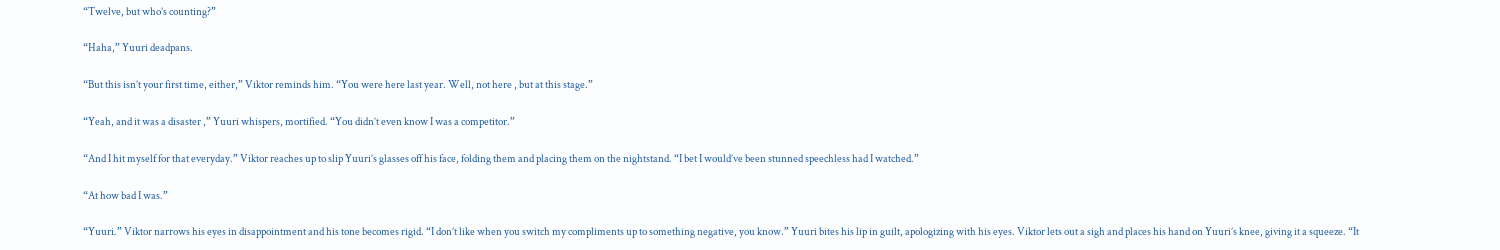“Twelve, but who’s counting?”

“Haha,” Yuuri deadpans.

“But this isn’t your first time, either,” Viktor reminds him. “You were here last year. Well, not here , but at this stage.”

“Yeah, and it was a disaster ,” Yuuri whispers, mortified. “You didn’t even know I was a competitor.”

“And I hit myself for that everyday.” Viktor reaches up to slip Yuuri’s glasses off his face, folding them and placing them on the nightstand. “I bet I would’ve been stunned speechless had I watched.”

“At how bad I was.”

“Yuuri.” Viktor narrows his eyes in disappointment and his tone becomes rigid. “I don’t like when you switch my compliments up to something negative, you know.” Yuuri bites his lip in guilt, apologizing with his eyes. Viktor lets out a sigh and places his hand on Yuuri’s knee, giving it a squeeze. “It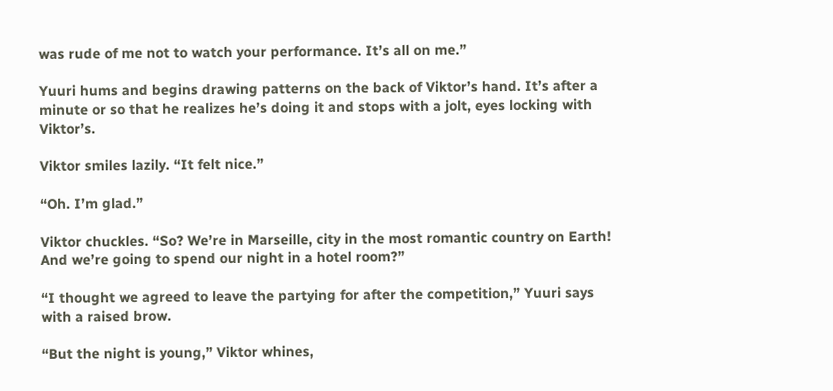was rude of me not to watch your performance. It’s all on me.”

Yuuri hums and begins drawing patterns on the back of Viktor’s hand. It’s after a minute or so that he realizes he’s doing it and stops with a jolt, eyes locking with Viktor’s.

Viktor smiles lazily. “It felt nice.”

“Oh. I’m glad.”

Viktor chuckles. “So? We’re in Marseille, city in the most romantic country on Earth! And we’re going to spend our night in a hotel room?”

“I thought we agreed to leave the partying for after the competition,” Yuuri says with a raised brow.

“But the night is young,” Viktor whines,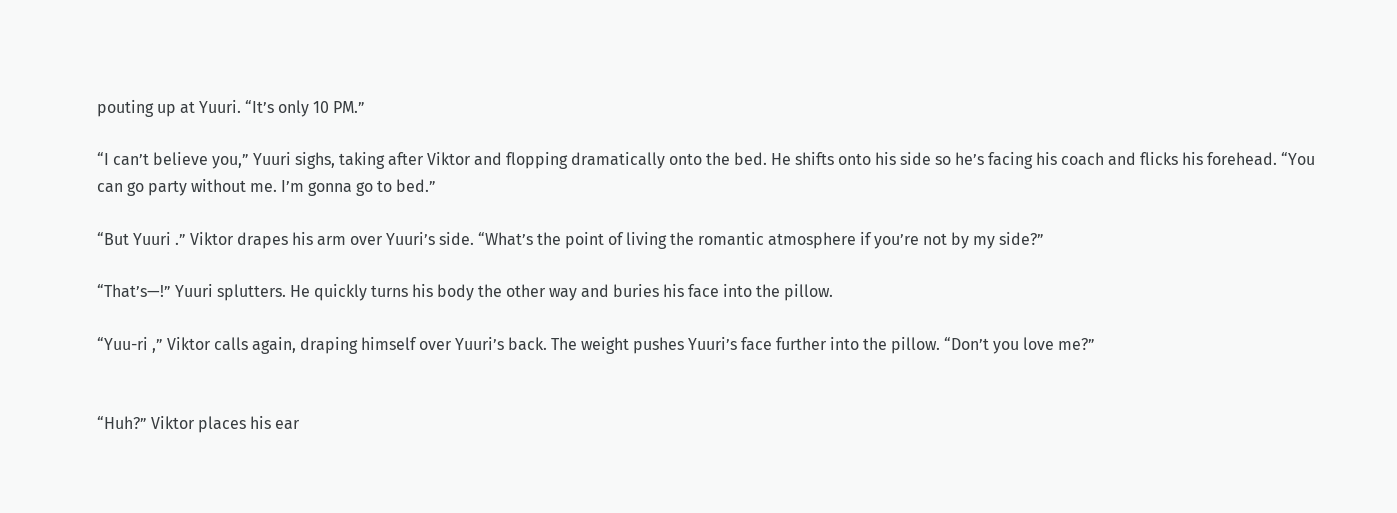pouting up at Yuuri. “It’s only 10 PM.”

“I can’t believe you,” Yuuri sighs, taking after Viktor and flopping dramatically onto the bed. He shifts onto his side so he’s facing his coach and flicks his forehead. “You can go party without me. I’m gonna go to bed.”

“But Yuuri .” Viktor drapes his arm over Yuuri’s side. “What’s the point of living the romantic atmosphere if you’re not by my side?”

“That’s—!” Yuuri splutters. He quickly turns his body the other way and buries his face into the pillow.

“Yuu-ri ,” Viktor calls again, draping himself over Yuuri’s back. The weight pushes Yuuri’s face further into the pillow. “Don’t you love me?”


“Huh?” Viktor places his ear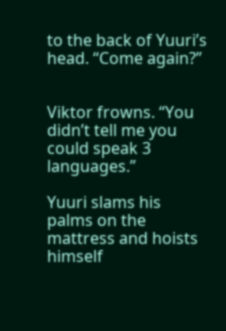to the back of Yuuri’s head. “Come again?”


Viktor frowns. “You didn’t tell me you could speak 3 languages.”

Yuuri slams his palms on the mattress and hoists himself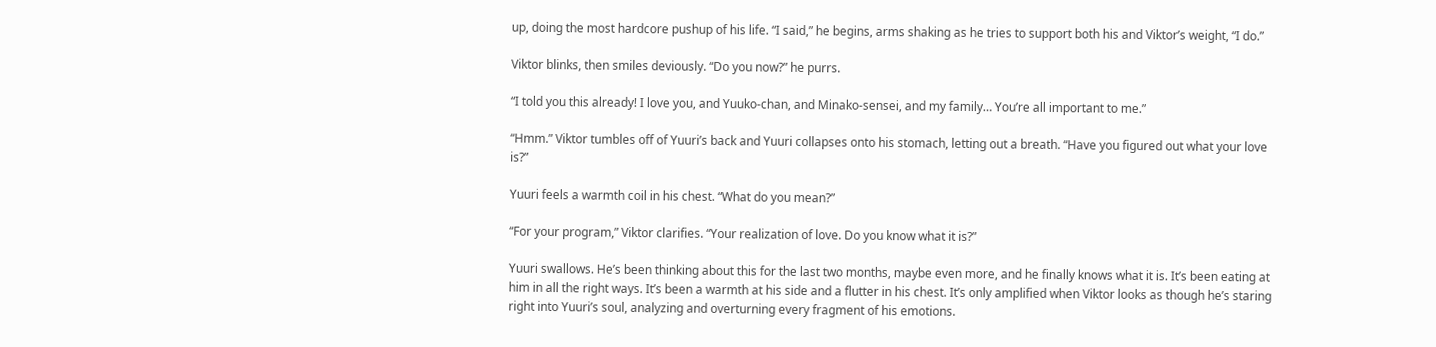up, doing the most hardcore pushup of his life. “I said,” he begins, arms shaking as he tries to support both his and Viktor’s weight, “I do.”

Viktor blinks, then smiles deviously. “Do you now?” he purrs.

“I told you this already! I love you, and Yuuko-chan, and Minako-sensei, and my family… You’re all important to me.”

“Hmm.” Viktor tumbles off of Yuuri’s back and Yuuri collapses onto his stomach, letting out a breath. “Have you figured out what your love is?”

Yuuri feels a warmth coil in his chest. “What do you mean?”

“For your program,” Viktor clarifies. “Your realization of love. Do you know what it is?”

Yuuri swallows. He’s been thinking about this for the last two months, maybe even more, and he finally knows what it is. It’s been eating at him in all the right ways. It’s been a warmth at his side and a flutter in his chest. It’s only amplified when Viktor looks as though he’s staring right into Yuuri’s soul, analyzing and overturning every fragment of his emotions.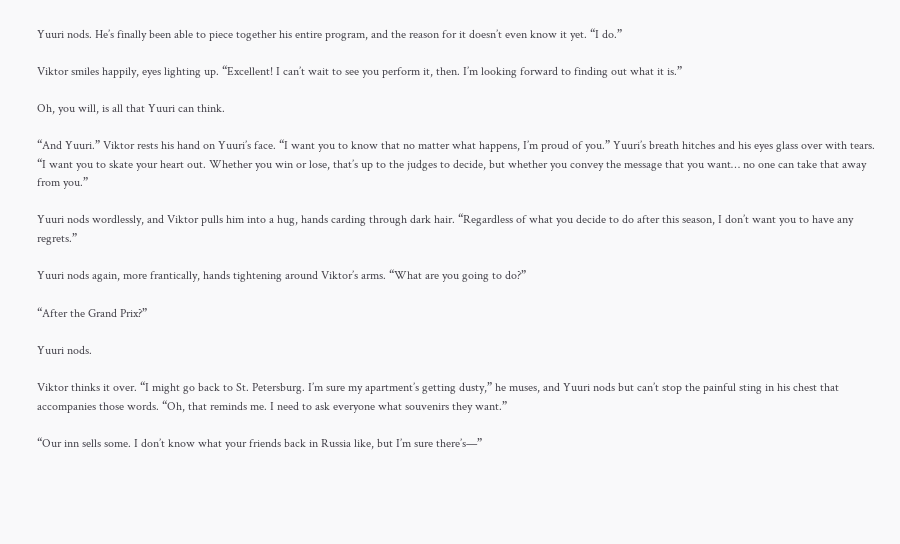Yuuri nods. He’s finally been able to piece together his entire program, and the reason for it doesn’t even know it yet. “I do.”

Viktor smiles happily, eyes lighting up. “Excellent! I can’t wait to see you perform it, then. I’m looking forward to finding out what it is.”

Oh, you will, is all that Yuuri can think.

“And Yuuri.” Viktor rests his hand on Yuuri’s face. “I want you to know that no matter what happens, I’m proud of you.” Yuuri’s breath hitches and his eyes glass over with tears. “I want you to skate your heart out. Whether you win or lose, that’s up to the judges to decide, but whether you convey the message that you want… no one can take that away from you.”

Yuuri nods wordlessly, and Viktor pulls him into a hug, hands carding through dark hair. “Regardless of what you decide to do after this season, I don’t want you to have any regrets.”

Yuuri nods again, more frantically, hands tightening around Viktor’s arms. “What are you going to do?”

“After the Grand Prix?”

Yuuri nods.

Viktor thinks it over. “I might go back to St. Petersburg. I’m sure my apartment’s getting dusty,” he muses, and Yuuri nods but can’t stop the painful sting in his chest that accompanies those words. “Oh, that reminds me. I need to ask everyone what souvenirs they want.”

“Our inn sells some. I don’t know what your friends back in Russia like, but I’m sure there’s—”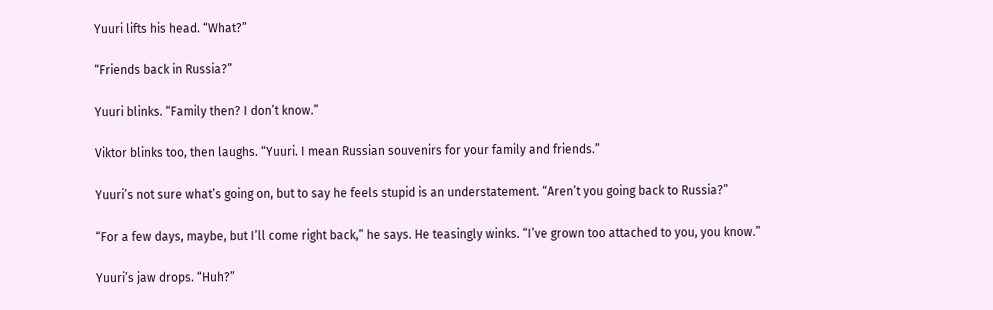Yuuri lifts his head. “What?”

“Friends back in Russia?”

Yuuri blinks. “Family then? I don’t know.”

Viktor blinks too, then laughs. “Yuuri. I mean Russian souvenirs for your family and friends.”

Yuuri’s not sure what’s going on, but to say he feels stupid is an understatement. “Aren’t you going back to Russia?”

“For a few days, maybe, but I’ll come right back,” he says. He teasingly winks. “I’ve grown too attached to you, you know.”

Yuuri’s jaw drops. “Huh?”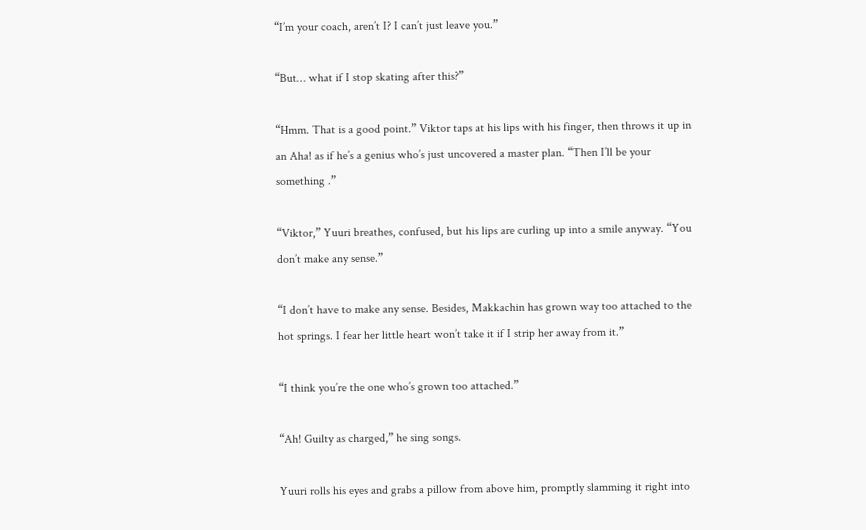“I’m your coach, aren’t I? I can’t just leave you.”

“But… what if I stop skating after this?”

“Hmm. That is a good point.” Viktor taps at his lips with his finger, then throws it up in an Aha! as if he’s a genius who’s just uncovered a master plan. “Then I’ll be your something .”

“Viktor,” Yuuri breathes, confused, but his lips are curling up into a smile anyway. “You don’t make any sense.”

“I don’t have to make any sense. Besides, Makkachin has grown way too attached to the hot springs. I fear her little heart won’t take it if I strip her away from it.”

“I think you’re the one who’s grown too attached.”

“Ah! Guilty as charged,” he sing songs.

Yuuri rolls his eyes and grabs a pillow from above him, promptly slamming it right into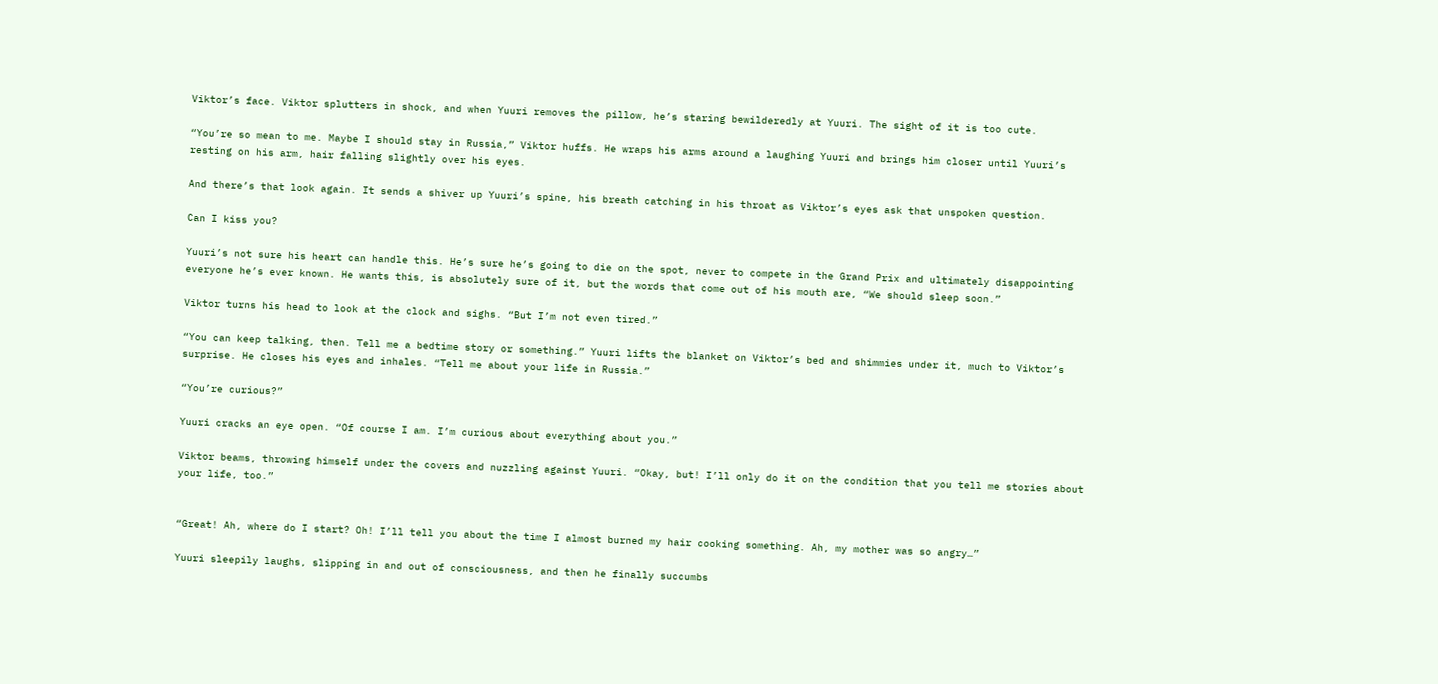Viktor’s face. Viktor splutters in shock, and when Yuuri removes the pillow, he’s staring bewilderedly at Yuuri. The sight of it is too cute.

“You’re so mean to me. Maybe I should stay in Russia,” Viktor huffs. He wraps his arms around a laughing Yuuri and brings him closer until Yuuri’s resting on his arm, hair falling slightly over his eyes.

And there’s that look again. It sends a shiver up Yuuri’s spine, his breath catching in his throat as Viktor’s eyes ask that unspoken question.

Can I kiss you?

Yuuri’s not sure his heart can handle this. He’s sure he’s going to die on the spot, never to compete in the Grand Prix and ultimately disappointing everyone he’s ever known. He wants this, is absolutely sure of it, but the words that come out of his mouth are, “We should sleep soon.”

Viktor turns his head to look at the clock and sighs. “But I’m not even tired.”

“You can keep talking, then. Tell me a bedtime story or something.” Yuuri lifts the blanket on Viktor’s bed and shimmies under it, much to Viktor’s surprise. He closes his eyes and inhales. “Tell me about your life in Russia.”

“You’re curious?”

Yuuri cracks an eye open. “Of course I am. I’m curious about everything about you.”

Viktor beams, throwing himself under the covers and nuzzling against Yuuri. “Okay, but! I’ll only do it on the condition that you tell me stories about your life, too.”


“Great! Ah, where do I start? Oh! I’ll tell you about the time I almost burned my hair cooking something. Ah, my mother was so angry…”

Yuuri sleepily laughs, slipping in and out of consciousness, and then he finally succumbs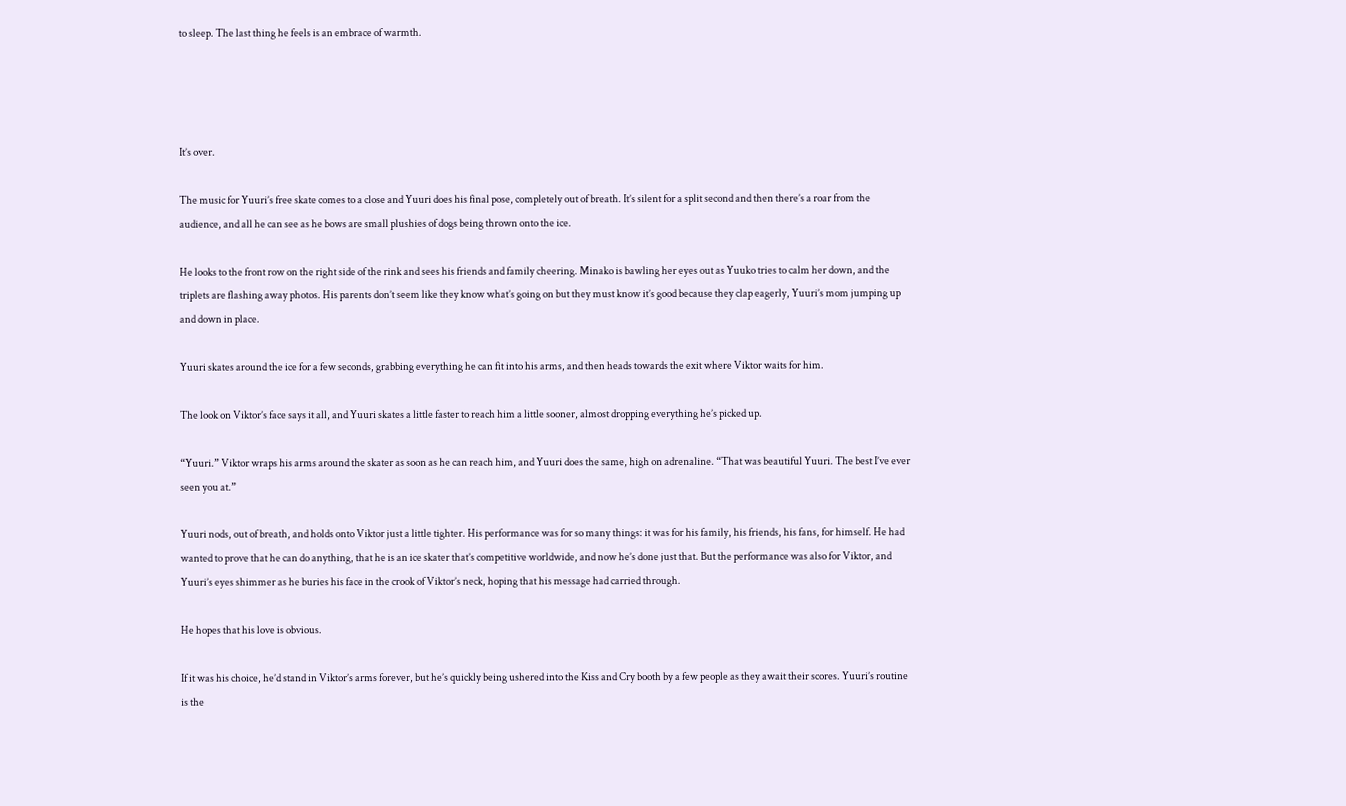to sleep. The last thing he feels is an embrace of warmth.




It’s over.

The music for Yuuri’s free skate comes to a close and Yuuri does his final pose, completely out of breath. It’s silent for a split second and then there’s a roar from the audience, and all he can see as he bows are small plushies of dogs being thrown onto the ice.

He looks to the front row on the right side of the rink and sees his friends and family cheering. Minako is bawling her eyes out as Yuuko tries to calm her down, and the triplets are flashing away photos. His parents don’t seem like they know what’s going on but they must know it’s good because they clap eagerly, Yuuri’s mom jumping up and down in place.

Yuuri skates around the ice for a few seconds, grabbing everything he can fit into his arms, and then heads towards the exit where Viktor waits for him.

The look on Viktor’s face says it all, and Yuuri skates a little faster to reach him a little sooner, almost dropping everything he’s picked up.

“Yuuri.” Viktor wraps his arms around the skater as soon as he can reach him, and Yuuri does the same, high on adrenaline. “That was beautiful Yuuri. The best I’ve ever seen you at.”

Yuuri nods, out of breath, and holds onto Viktor just a little tighter. His performance was for so many things: it was for his family, his friends, his fans, for himself. He had wanted to prove that he can do anything, that he is an ice skater that’s competitive worldwide, and now he’s done just that. But the performance was also for Viktor, and Yuuri’s eyes shimmer as he buries his face in the crook of Viktor’s neck, hoping that his message had carried through.

He hopes that his love is obvious.

If it was his choice, he’d stand in Viktor’s arms forever, but he’s quickly being ushered into the Kiss and Cry booth by a few people as they await their scores. Yuuri’s routine is the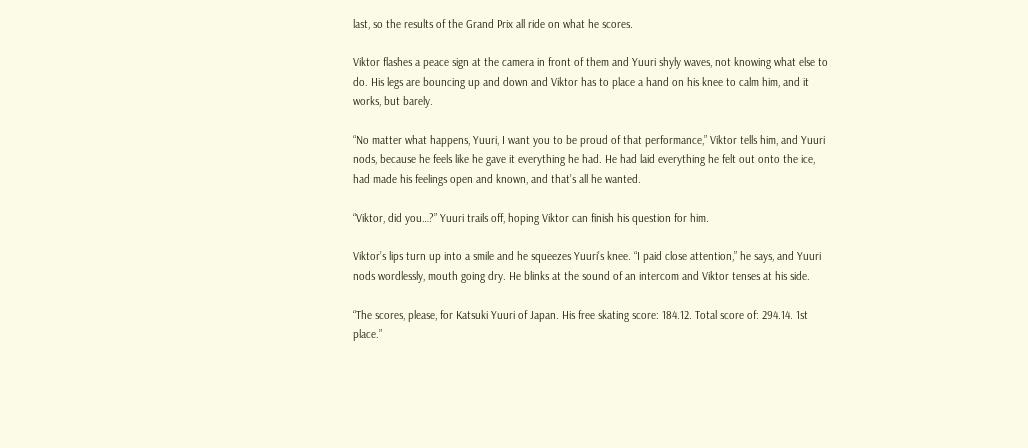last, so the results of the Grand Prix all ride on what he scores.

Viktor flashes a peace sign at the camera in front of them and Yuuri shyly waves, not knowing what else to do. His legs are bouncing up and down and Viktor has to place a hand on his knee to calm him, and it works, but barely.

“No matter what happens, Yuuri, I want you to be proud of that performance,” Viktor tells him, and Yuuri nods, because he feels like he gave it everything he had. He had laid everything he felt out onto the ice, had made his feelings open and known, and that’s all he wanted.

“Viktor, did you…?” Yuuri trails off, hoping Viktor can finish his question for him.

Viktor’s lips turn up into a smile and he squeezes Yuuri’s knee. “I paid close attention,” he says, and Yuuri nods wordlessly, mouth going dry. He blinks at the sound of an intercom and Viktor tenses at his side.

“The scores, please, for Katsuki Yuuri of Japan. His free skating score: 184.12. Total score of: 294.14. 1st place.”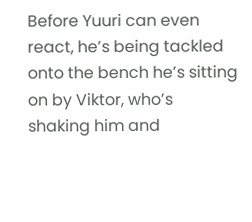Before Yuuri can even react, he’s being tackled onto the bench he’s sitting on by Viktor, who’s shaking him and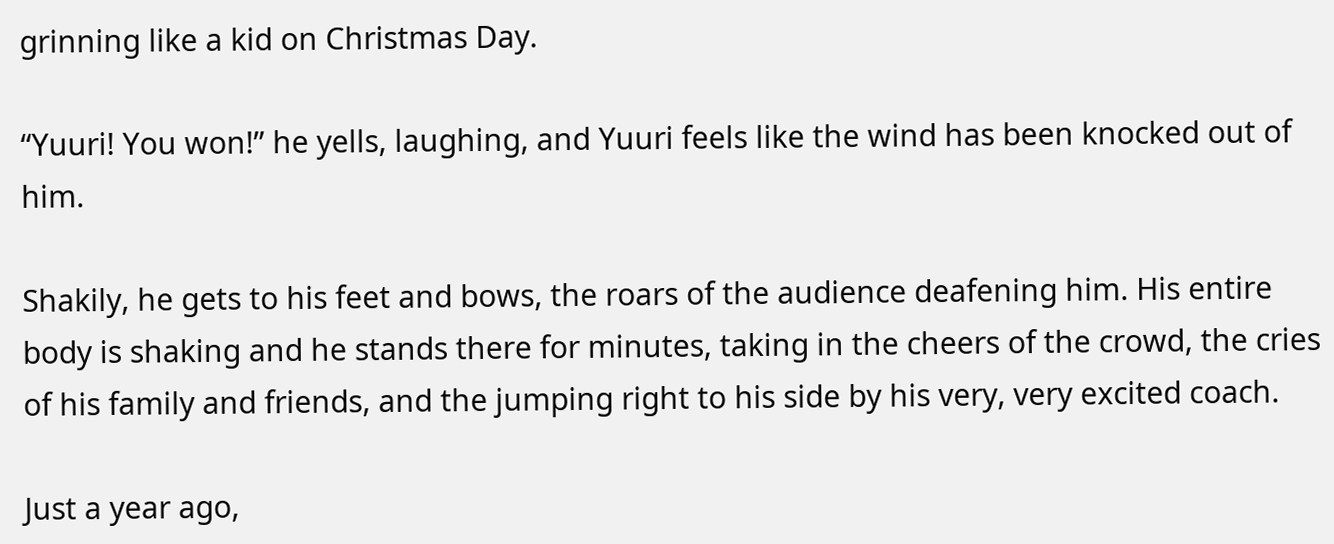grinning like a kid on Christmas Day.

“Yuuri! You won!” he yells, laughing, and Yuuri feels like the wind has been knocked out of him.

Shakily, he gets to his feet and bows, the roars of the audience deafening him. His entire body is shaking and he stands there for minutes, taking in the cheers of the crowd, the cries of his family and friends, and the jumping right to his side by his very, very excited coach.

Just a year ago,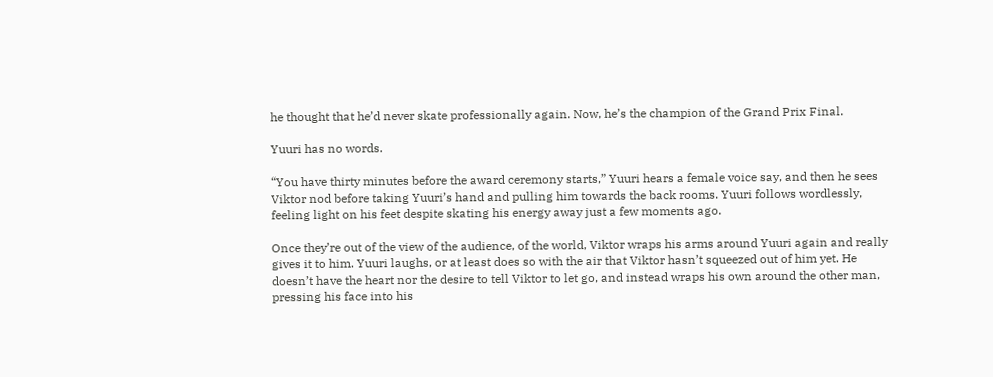he thought that he’d never skate professionally again. Now, he’s the champion of the Grand Prix Final.

Yuuri has no words.

“You have thirty minutes before the award ceremony starts,” Yuuri hears a female voice say, and then he sees Viktor nod before taking Yuuri’s hand and pulling him towards the back rooms. Yuuri follows wordlessly, feeling light on his feet despite skating his energy away just a few moments ago.

Once they’re out of the view of the audience, of the world, Viktor wraps his arms around Yuuri again and really gives it to him. Yuuri laughs, or at least does so with the air that Viktor hasn’t squeezed out of him yet. He doesn’t have the heart nor the desire to tell Viktor to let go, and instead wraps his own around the other man, pressing his face into his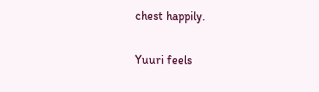chest happily.

Yuuri feels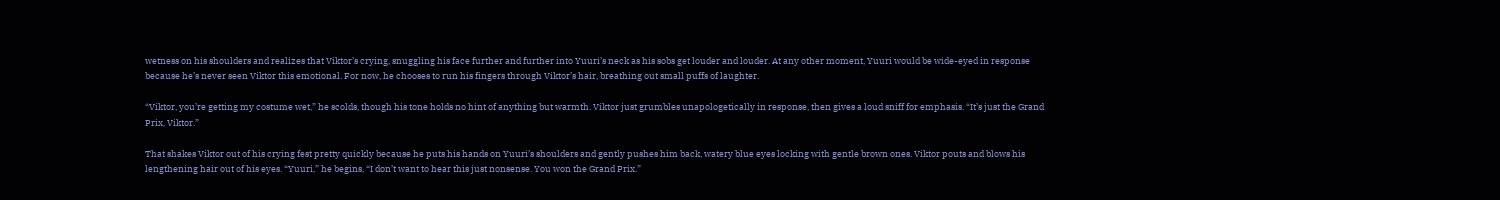wetness on his shoulders and realizes that Viktor’s crying, snuggling his face further and further into Yuuri’s neck as his sobs get louder and louder. At any other moment, Yuuri would be wide-eyed in response because he’s never seen Viktor this emotional. For now, he chooses to run his fingers through Viktor’s hair, breathing out small puffs of laughter.

“Viktor, you’re getting my costume wet,” he scolds, though his tone holds no hint of anything but warmth. Viktor just grumbles unapologetically in response, then gives a loud sniff for emphasis. “It’s just the Grand Prix, Viktor.”

That shakes Viktor out of his crying fest pretty quickly because he puts his hands on Yuuri’s shoulders and gently pushes him back, watery blue eyes locking with gentle brown ones. Viktor pouts and blows his lengthening hair out of his eyes. “Yuuri,” he begins, “I don’t want to hear this just nonsense. You won the Grand Prix.”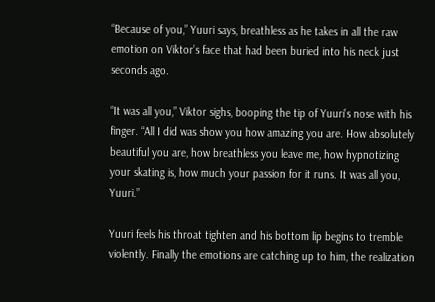“Because of you,” Yuuri says, breathless as he takes in all the raw emotion on Viktor’s face that had been buried into his neck just seconds ago.

“It was all you,” Viktor sighs, booping the tip of Yuuri’s nose with his finger. “All I did was show you how amazing you are. How absolutely beautiful you are, how breathless you leave me, how hypnotizing your skating is, how much your passion for it runs. It was all you, Yuuri.”

Yuuri feels his throat tighten and his bottom lip begins to tremble violently. Finally the emotions are catching up to him, the realization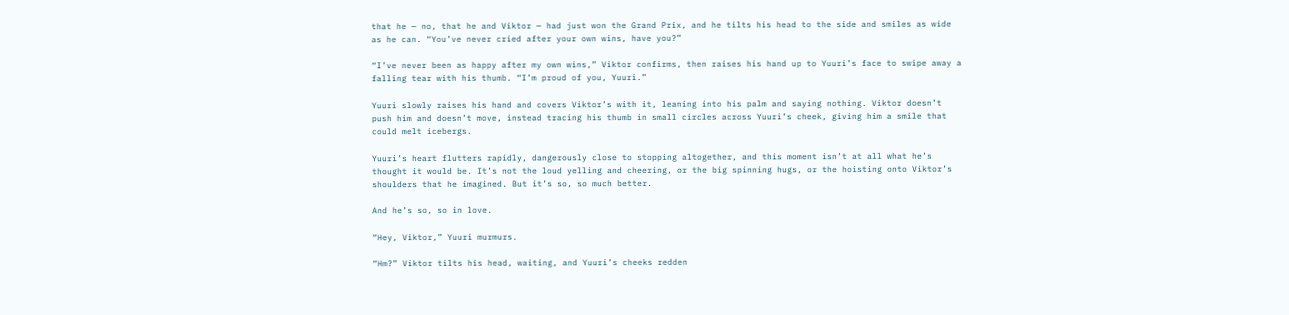that he — no, that he and Viktor — had just won the Grand Prix, and he tilts his head to the side and smiles as wide as he can. “You’ve never cried after your own wins, have you?”

“I’ve never been as happy after my own wins,” Viktor confirms, then raises his hand up to Yuuri’s face to swipe away a falling tear with his thumb. “I’m proud of you, Yuuri.”

Yuuri slowly raises his hand and covers Viktor’s with it, leaning into his palm and saying nothing. Viktor doesn’t push him and doesn’t move, instead tracing his thumb in small circles across Yuuri’s cheek, giving him a smile that could melt icebergs.

Yuuri’s heart flutters rapidly, dangerously close to stopping altogether, and this moment isn’t at all what he’s thought it would be. It’s not the loud yelling and cheering, or the big spinning hugs, or the hoisting onto Viktor’s shoulders that he imagined. But it’s so, so much better.

And he’s so, so in love.

“Hey, Viktor,” Yuuri murmurs.

“Hm?” Viktor tilts his head, waiting, and Yuuri’s cheeks redden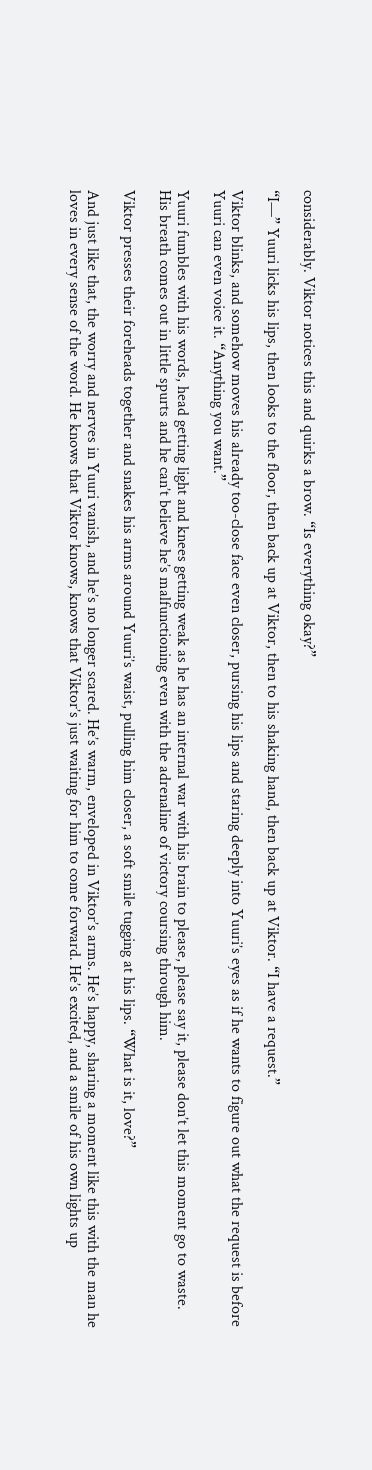considerably. Viktor notices this and quirks a brow. “Is everything okay?”

“I—” Yuuri licks his lips, then looks to the floor, then back up at Viktor, then to his shaking hand, then back up at Viktor. “I have a request.”

Viktor blinks, and somehow moves his already too-close face even closer, pursing his lips and staring deeply into Yuuri’s eyes as if he wants to figure out what the request is before Yuuri can even voice it. “Anything you want.”

Yuuri fumbles with his words, head getting light and knees getting weak as he has an internal war with his brain to please, please say it, please don’t let this moment go to waste. His breath comes out in little spurts and he can’t believe he’s malfunctioning even with the adrenaline of victory coursing through him.

Viktor presses their foreheads together and snakes his arms around Yuuri’s waist, pulling him closer, a soft smile tugging at his lips. “What is it, love?”

And just like that, the worry and nerves in Yuuri vanish, and he’s no longer scared. He’s warm, enveloped in Viktor’s arms. He’s happy, sharing a moment like this with the man he loves in every sense of the word. He knows that Viktor knows, knows that Viktor’s just waiting for him to come forward. He’s excited, and a smile of his own lights up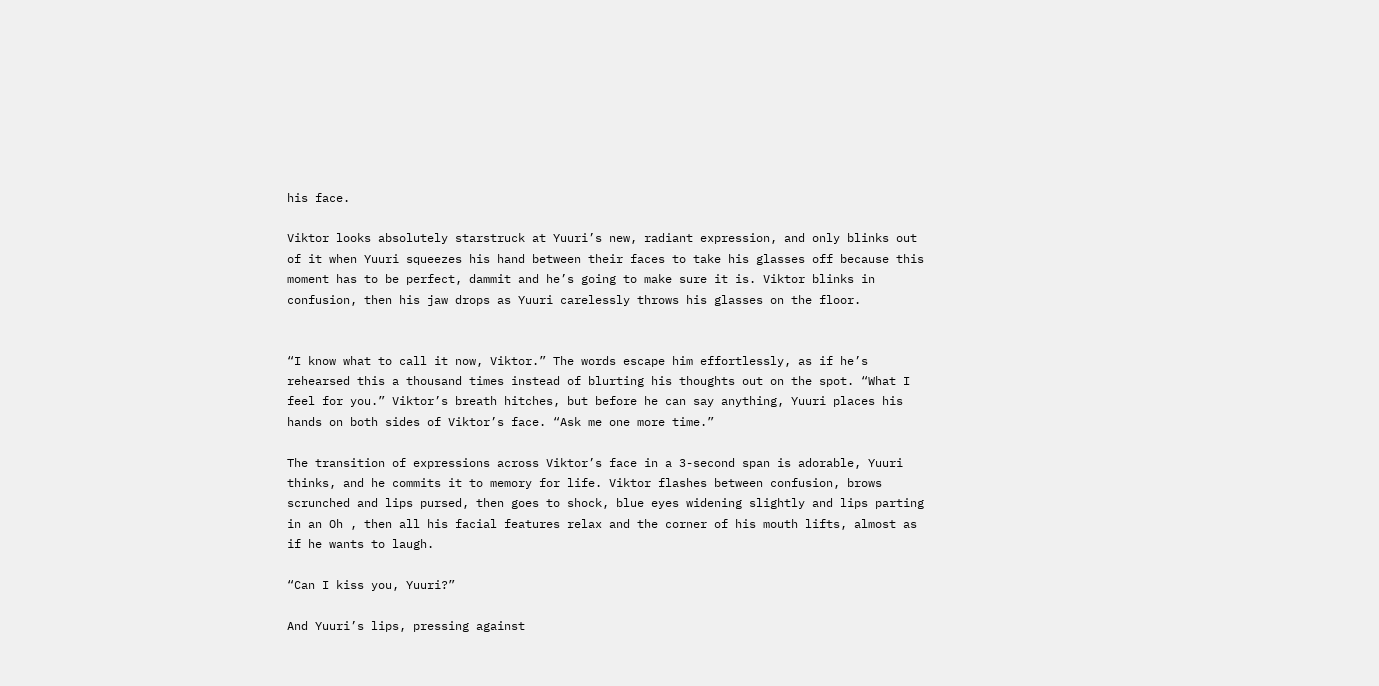his face.

Viktor looks absolutely starstruck at Yuuri’s new, radiant expression, and only blinks out of it when Yuuri squeezes his hand between their faces to take his glasses off because this moment has to be perfect, dammit and he’s going to make sure it is. Viktor blinks in confusion, then his jaw drops as Yuuri carelessly throws his glasses on the floor.


“I know what to call it now, Viktor.” The words escape him effortlessly, as if he’s rehearsed this a thousand times instead of blurting his thoughts out on the spot. “What I feel for you.” Viktor’s breath hitches, but before he can say anything, Yuuri places his hands on both sides of Viktor’s face. “Ask me one more time.”

The transition of expressions across Viktor’s face in a 3-second span is adorable, Yuuri thinks, and he commits it to memory for life. Viktor flashes between confusion, brows scrunched and lips pursed, then goes to shock, blue eyes widening slightly and lips parting in an Oh , then all his facial features relax and the corner of his mouth lifts, almost as if he wants to laugh.

“Can I kiss you, Yuuri?”

And Yuuri’s lips, pressing against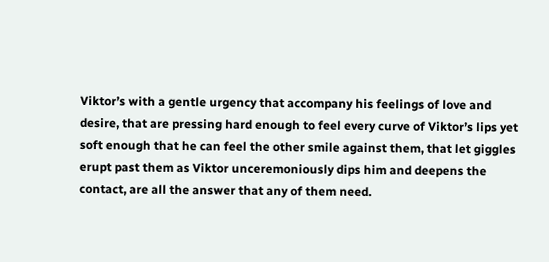Viktor’s with a gentle urgency that accompany his feelings of love and desire, that are pressing hard enough to feel every curve of Viktor’s lips yet soft enough that he can feel the other smile against them, that let giggles erupt past them as Viktor unceremoniously dips him and deepens the contact, are all the answer that any of them need.